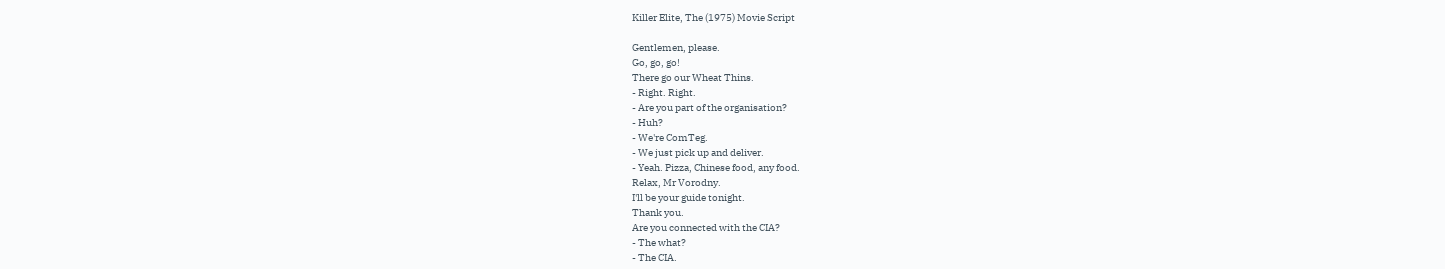Killer Elite, The (1975) Movie Script

Gentlemen, please.
Go, go, go!
There go our Wheat Thins.
- Right. Right.
- Are you part of the organisation?
- Huh?
- We're ComTeg.
- We just pick up and deliver.
- Yeah. Pizza, Chinese food, any food.
Relax, Mr Vorodny.
I'll be your guide tonight.
Thank you.
Are you connected with the CIA?
- The what?
- The CIA.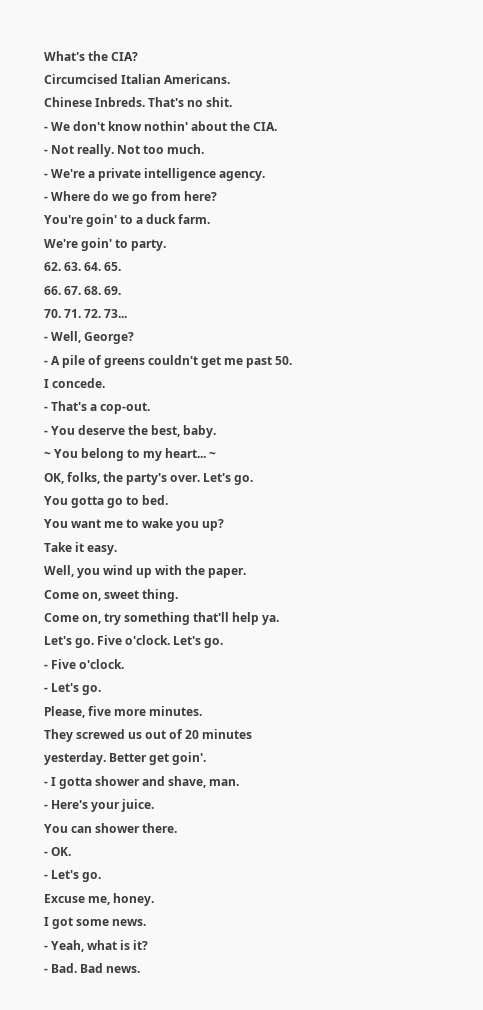What's the CIA?
Circumcised Italian Americans.
Chinese Inbreds. That's no shit.
- We don't know nothin' about the CIA.
- Not really. Not too much.
- We're a private intelligence agency.
- Where do we go from here?
You're goin' to a duck farm.
We're goin' to party.
62. 63. 64. 65.
66. 67. 68. 69.
70. 71. 72. 73...
- Well, George?
- A pile of greens couldn't get me past 50.
I concede.
- That's a cop-out.
- You deserve the best, baby.
~ You belong to my heart... ~
OK, folks, the party's over. Let's go.
You gotta go to bed.
You want me to wake you up?
Take it easy.
Well, you wind up with the paper.
Come on, sweet thing.
Come on, try something that'll help ya.
Let's go. Five o'clock. Let's go.
- Five o'clock.
- Let's go.
Please, five more minutes.
They screwed us out of 20 minutes
yesterday. Better get goin'.
- I gotta shower and shave, man.
- Here's your juice.
You can shower there.
- OK.
- Let's go.
Excuse me, honey.
I got some news.
- Yeah, what is it?
- Bad. Bad news.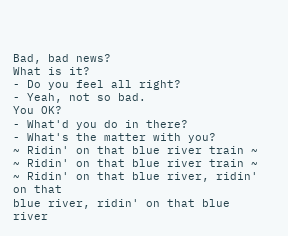Bad, bad news?
What is it?
- Do you feel all right?
- Yeah, not so bad.
You OK?
- What'd you do in there?
- What's the matter with you?
~ Ridin' on that blue river train ~
~ Ridin' on that blue river train ~
~ Ridin' on that blue river, ridin' on that
blue river, ridin' on that blue river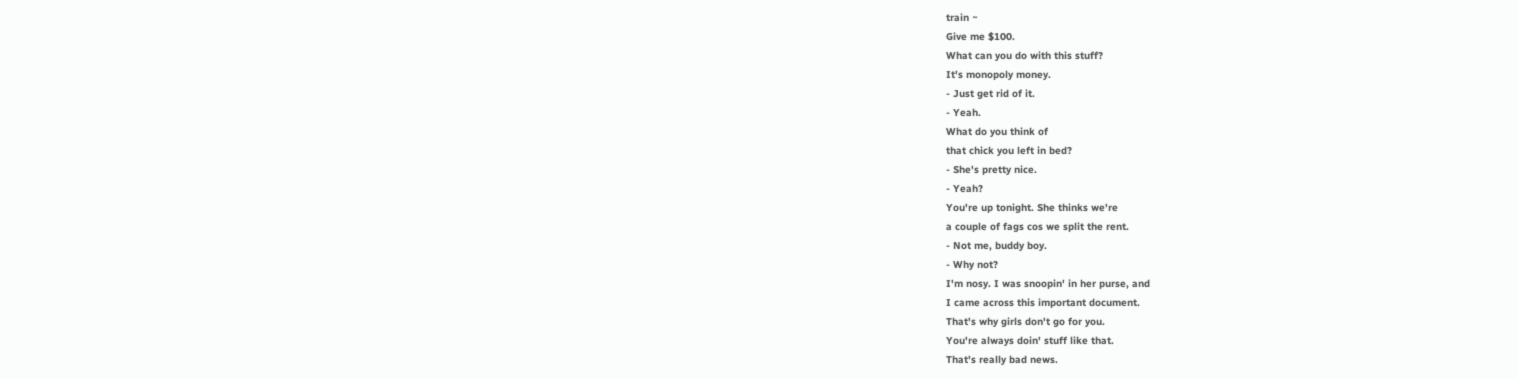train ~
Give me $100.
What can you do with this stuff?
It's monopoly money.
- Just get rid of it.
- Yeah.
What do you think of
that chick you left in bed?
- She's pretty nice.
- Yeah?
You're up tonight. She thinks we're
a couple of fags cos we split the rent.
- Not me, buddy boy.
- Why not?
I'm nosy. I was snoopin' in her purse, and
I came across this important document.
That's why girls don't go for you.
You're always doin' stuff like that.
That's really bad news.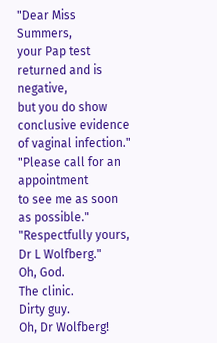"Dear Miss Summers,
your Pap test returned and is negative,
but you do show conclusive evidence
of vaginal infection."
"Please call for an appointment
to see me as soon as possible."
"Respectfully yours, Dr L Wolfberg."
Oh, God.
The clinic.
Dirty guy.
Oh, Dr Wolfberg!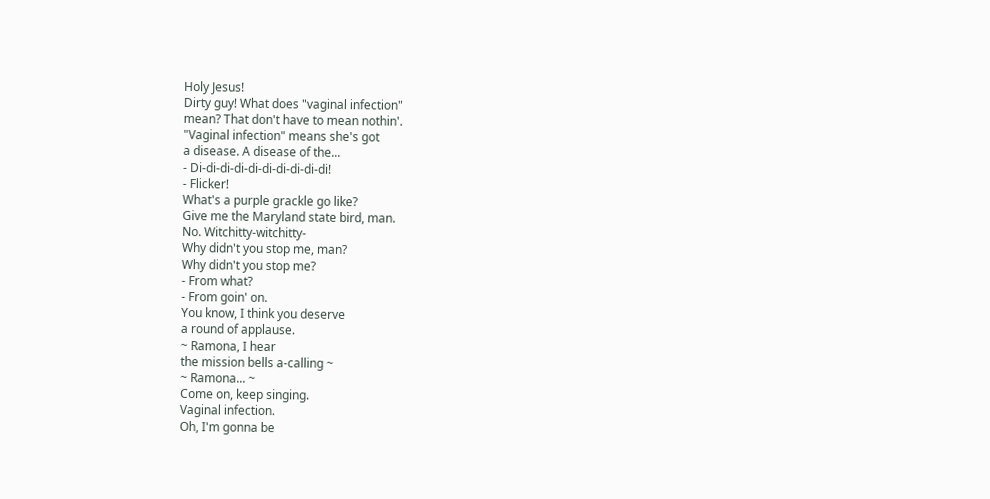Holy Jesus!
Dirty guy! What does "vaginal infection"
mean? That don't have to mean nothin'.
"Vaginal infection" means she's got
a disease. A disease of the...
- Di-di-di-di-di-di-di-di-di-di!
- Flicker!
What's a purple grackle go like?
Give me the Maryland state bird, man.
No. Witchitty-witchitty-
Why didn't you stop me, man?
Why didn't you stop me?
- From what?
- From goin' on.
You know, I think you deserve
a round of applause.
~ Ramona, I hear
the mission bells a-calling ~
~ Ramona... ~
Come on, keep singing.
Vaginal infection.
Oh, I'm gonna be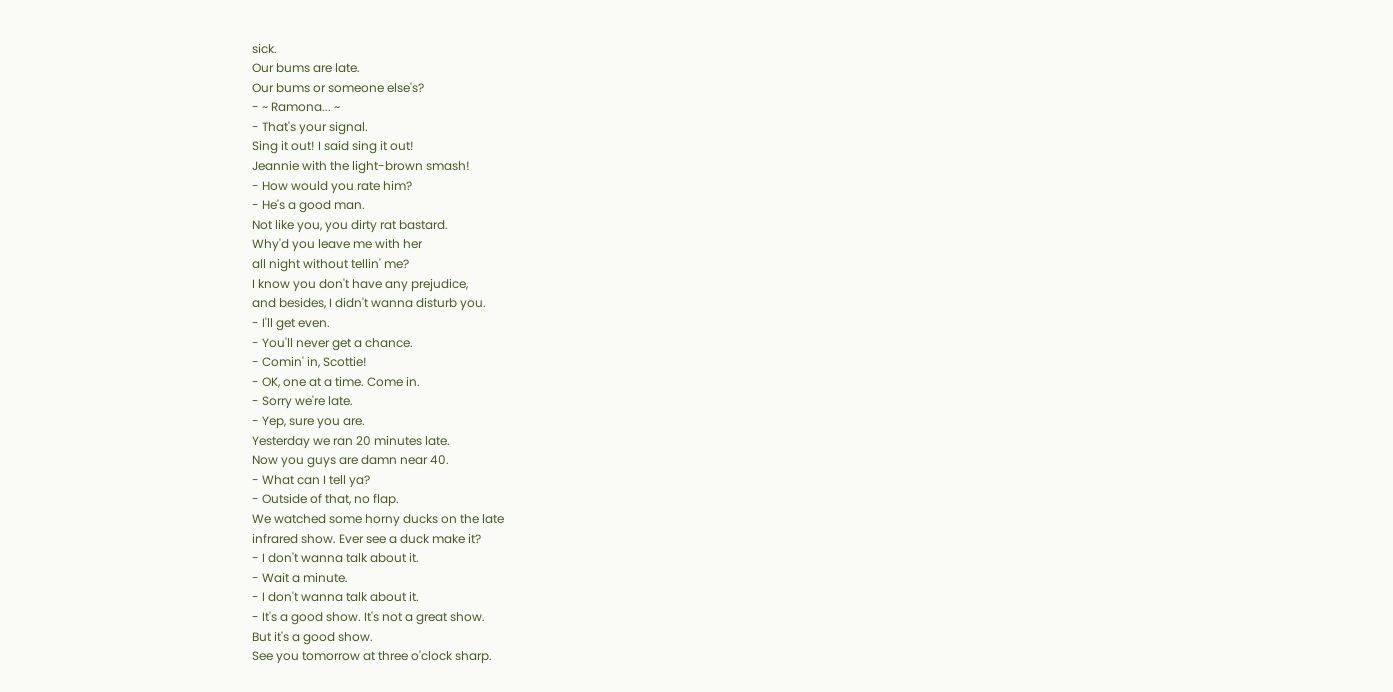sick.
Our bums are late.
Our bums or someone else's?
- ~ Ramona... ~
- That's your signal.
Sing it out! I said sing it out!
Jeannie with the light-brown smash!
- How would you rate him?
- He's a good man.
Not like you, you dirty rat bastard.
Why'd you leave me with her
all night without tellin' me?
I know you don't have any prejudice,
and besides, I didn't wanna disturb you.
- I'll get even.
- You'll never get a chance.
- Comin' in, Scottie!
- OK, one at a time. Come in.
- Sorry we're late.
- Yep, sure you are.
Yesterday we ran 20 minutes late.
Now you guys are damn near 40.
- What can I tell ya?
- Outside of that, no flap.
We watched some horny ducks on the late
infrared show. Ever see a duck make it?
- I don't wanna talk about it.
- Wait a minute.
- I don't wanna talk about it.
- It's a good show. It's not a great show.
But it's a good show.
See you tomorrow at three o'clock sharp.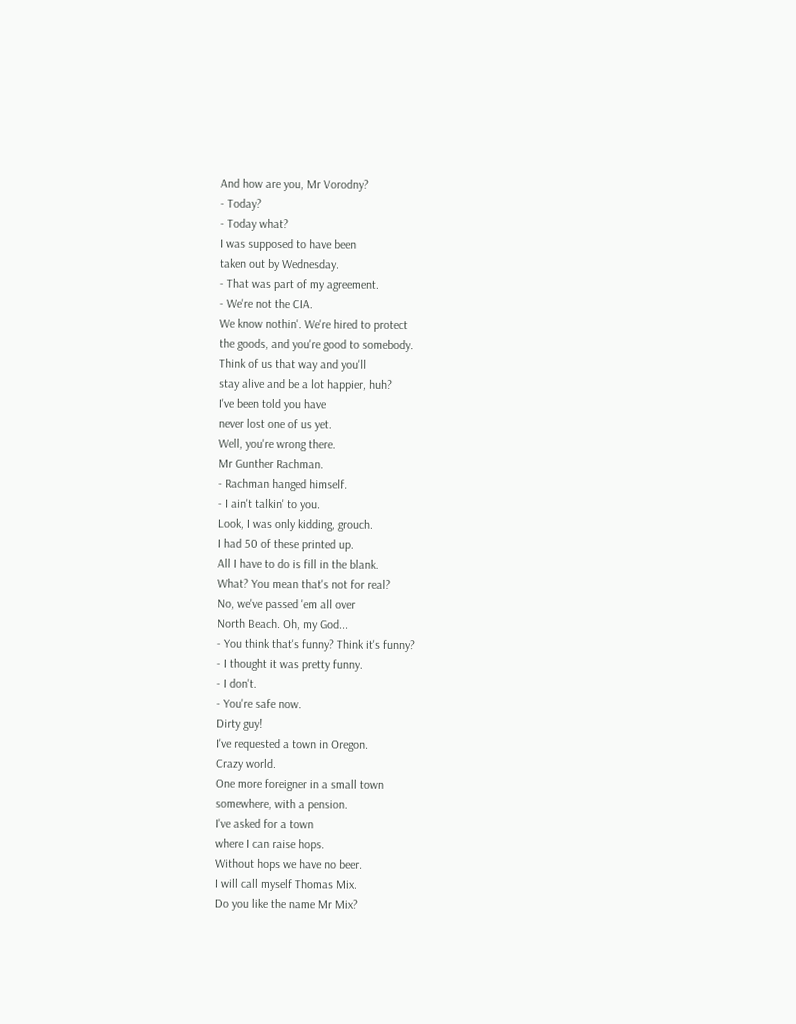And how are you, Mr Vorodny?
- Today?
- Today what?
I was supposed to have been
taken out by Wednesday.
- That was part of my agreement.
- We're not the CIA.
We know nothin'. We're hired to protect
the goods, and you're good to somebody.
Think of us that way and you'll
stay alive and be a lot happier, huh?
I've been told you have
never lost one of us yet.
Well, you're wrong there.
Mr Gunther Rachman.
- Rachman hanged himself.
- I ain't talkin' to you.
Look, I was only kidding, grouch.
I had 50 of these printed up.
All I have to do is fill in the blank.
What? You mean that's not for real?
No, we've passed 'em all over
North Beach. Oh, my God...
- You think that's funny? Think it's funny?
- I thought it was pretty funny.
- I don't.
- You're safe now.
Dirty guy!
I've requested a town in Oregon.
Crazy world.
One more foreigner in a small town
somewhere, with a pension.
I've asked for a town
where I can raise hops.
Without hops we have no beer.
I will call myself Thomas Mix.
Do you like the name Mr Mix?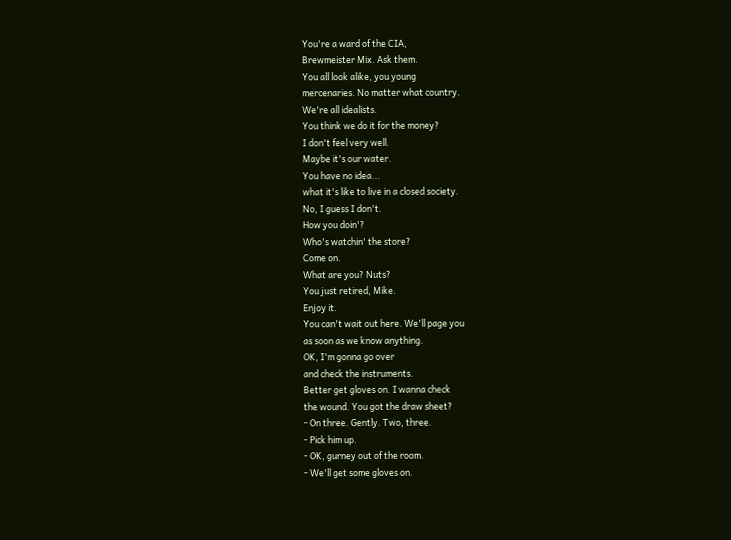You're a ward of the CIA,
Brewmeister Mix. Ask them.
You all look alike, you young
mercenaries. No matter what country.
We're all idealists.
You think we do it for the money?
I don't feel very well.
Maybe it's our water.
You have no idea...
what it's like to live in a closed society.
No, I guess I don't.
How you doin'?
Who's watchin' the store?
Come on.
What are you? Nuts?
You just retired, Mike.
Enjoy it.
You can't wait out here. We'll page you
as soon as we know anything.
OK, I'm gonna go over
and check the instruments.
Better get gloves on. I wanna check
the wound. You got the draw sheet?
- On three. Gently. Two, three.
- Pick him up.
- OK, gurney out of the room.
- We'll get some gloves on.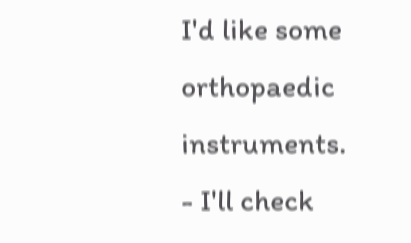I'd like some orthopaedic instruments.
- I'll check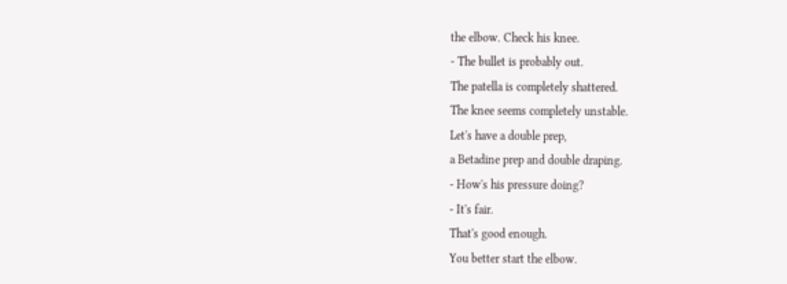the elbow. Check his knee.
- The bullet is probably out.
The patella is completely shattered.
The knee seems completely unstable.
Let's have a double prep,
a Betadine prep and double draping.
- How's his pressure doing?
- It's fair.
That's good enough.
You better start the elbow.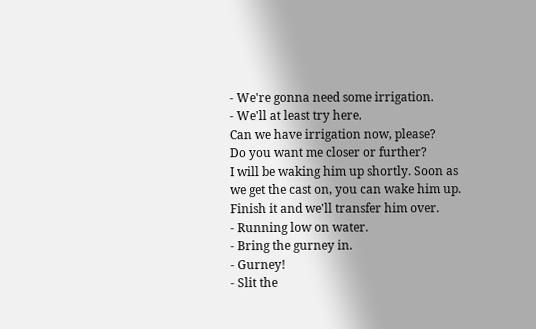- We're gonna need some irrigation.
- We'll at least try here.
Can we have irrigation now, please?
Do you want me closer or further?
I will be waking him up shortly. Soon as
we get the cast on, you can wake him up.
Finish it and we'll transfer him over.
- Running low on water.
- Bring the gurney in.
- Gurney!
- Slit the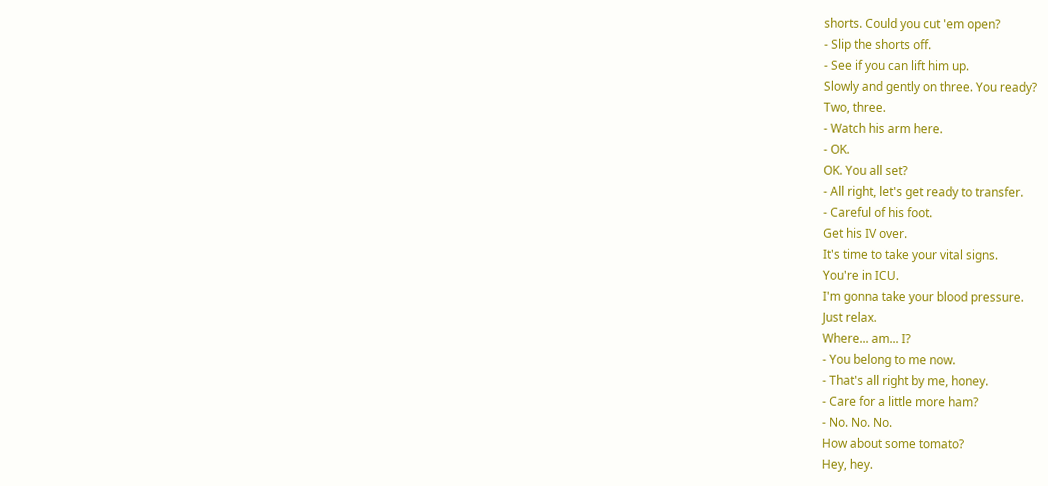shorts. Could you cut 'em open?
- Slip the shorts off.
- See if you can lift him up.
Slowly and gently on three. You ready?
Two, three.
- Watch his arm here.
- OK.
OK. You all set?
- All right, let's get ready to transfer.
- Careful of his foot.
Get his IV over.
It's time to take your vital signs.
You're in ICU.
I'm gonna take your blood pressure.
Just relax.
Where... am... I?
- You belong to me now.
- That's all right by me, honey.
- Care for a little more ham?
- No. No. No.
How about some tomato?
Hey, hey.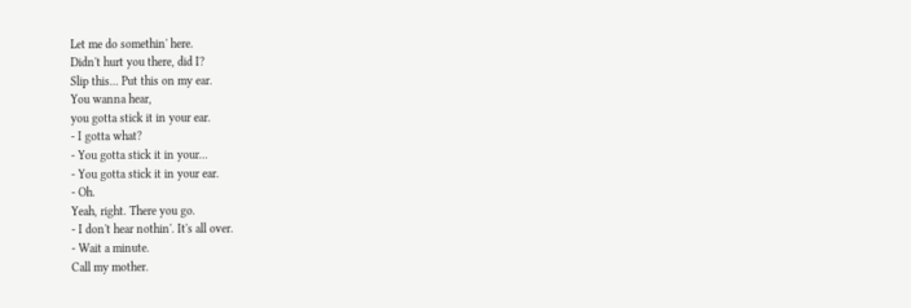Let me do somethin' here.
Didn't hurt you there, did I?
Slip this... Put this on my ear.
You wanna hear,
you gotta stick it in your ear.
- I gotta what?
- You gotta stick it in your...
- You gotta stick it in your ear.
- Oh.
Yeah, right. There you go.
- I don't hear nothin'. It's all over.
- Wait a minute.
Call my mother.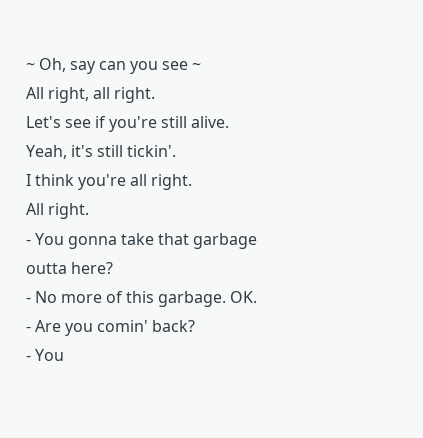~ Oh, say can you see ~
All right, all right.
Let's see if you're still alive.
Yeah, it's still tickin'.
I think you're all right.
All right.
- You gonna take that garbage outta here?
- No more of this garbage. OK.
- Are you comin' back?
- You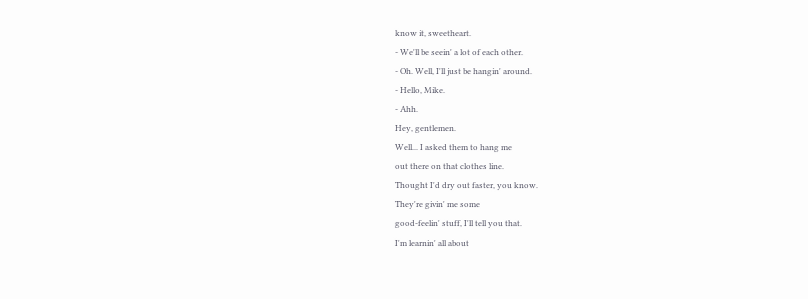know it, sweetheart.
- We'll be seein' a lot of each other.
- Oh. Well, I'll just be hangin' around.
- Hello, Mike.
- Ahh.
Hey, gentlemen.
Well... I asked them to hang me
out there on that clothes line.
Thought I'd dry out faster, you know.
They're givin' me some
good-feelin' stuff, I'll tell you that.
I'm learnin' all about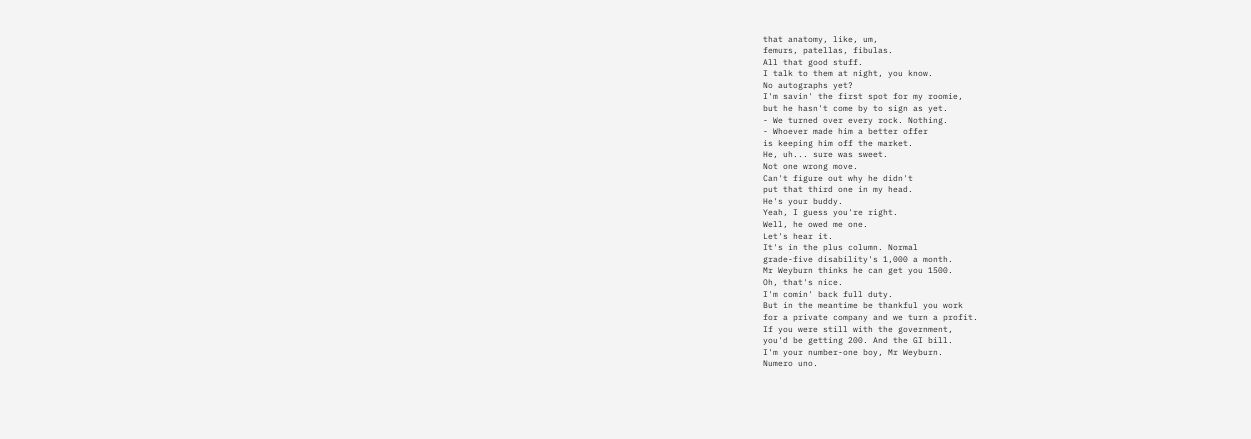that anatomy, like, um,
femurs, patellas, fibulas.
All that good stuff.
I talk to them at night, you know.
No autographs yet?
I'm savin' the first spot for my roomie,
but he hasn't come by to sign as yet.
- We turned over every rock. Nothing.
- Whoever made him a better offer
is keeping him off the market.
He, uh... sure was sweet.
Not one wrong move.
Can't figure out why he didn't
put that third one in my head.
He's your buddy.
Yeah, I guess you're right.
Well, he owed me one.
Let's hear it.
It's in the plus column. Normal
grade-five disability's 1,000 a month.
Mr Weyburn thinks he can get you 1500.
Oh, that's nice.
I'm comin' back full duty.
But in the meantime be thankful you work
for a private company and we turn a profit.
If you were still with the government,
you'd be getting 200. And the GI bill.
I'm your number-one boy, Mr Weyburn.
Numero uno.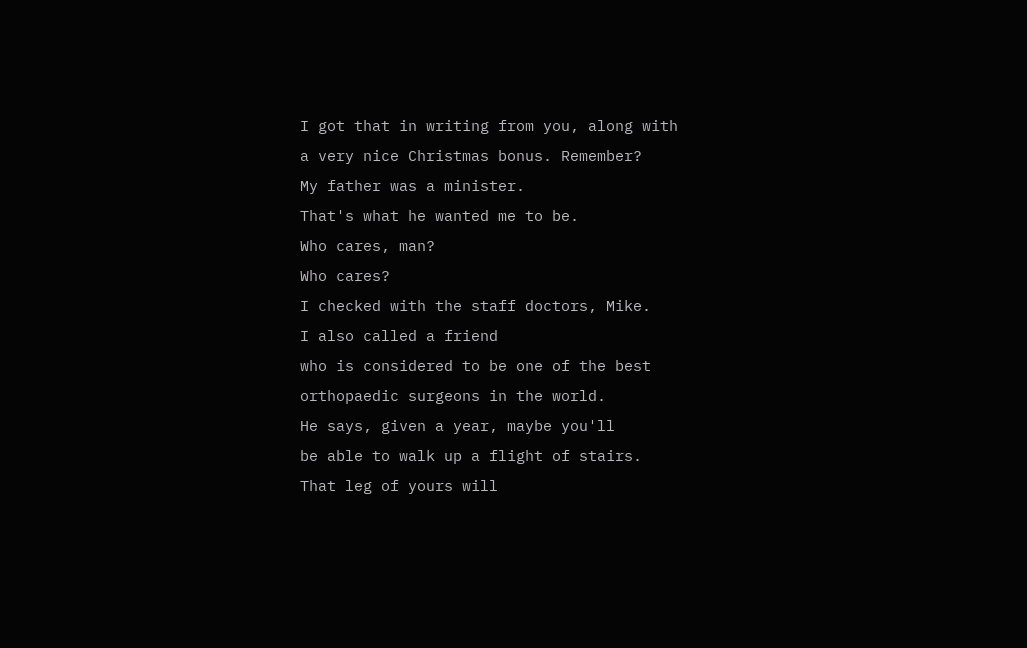I got that in writing from you, along with
a very nice Christmas bonus. Remember?
My father was a minister.
That's what he wanted me to be.
Who cares, man?
Who cares?
I checked with the staff doctors, Mike.
I also called a friend
who is considered to be one of the best
orthopaedic surgeons in the world.
He says, given a year, maybe you'll
be able to walk up a flight of stairs.
That leg of yours will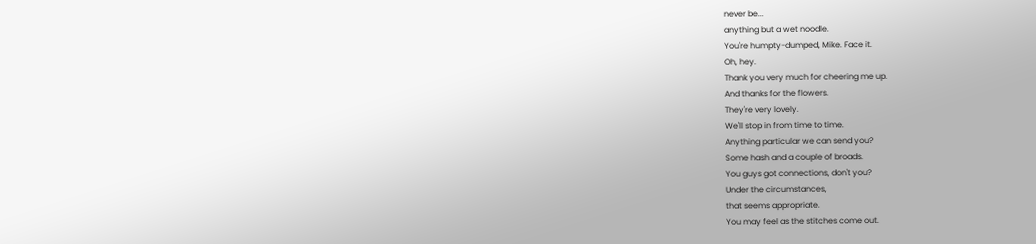never be...
anything but a wet noodle.
You're humpty-dumped, Mike. Face it.
Oh, hey.
Thank you very much for cheering me up.
And thanks for the flowers.
They're very lovely.
We'll stop in from time to time.
Anything particular we can send you?
Some hash and a couple of broads.
You guys got connections, don't you?
Under the circumstances,
that seems appropriate.
You may feel as the stitches come out.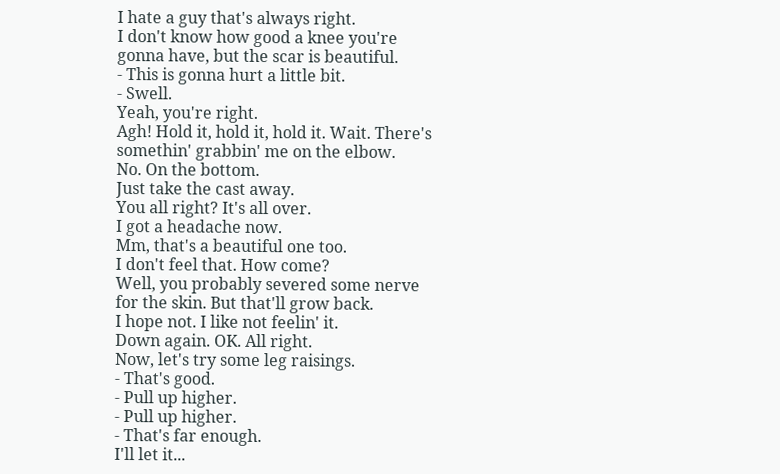I hate a guy that's always right.
I don't know how good a knee you're
gonna have, but the scar is beautiful.
- This is gonna hurt a little bit.
- Swell.
Yeah, you're right.
Agh! Hold it, hold it, hold it. Wait. There's
somethin' grabbin' me on the elbow.
No. On the bottom.
Just take the cast away.
You all right? It's all over.
I got a headache now.
Mm, that's a beautiful one too.
I don't feel that. How come?
Well, you probably severed some nerve
for the skin. But that'll grow back.
I hope not. I like not feelin' it.
Down again. OK. All right.
Now, let's try some leg raisings.
- That's good.
- Pull up higher.
- Pull up higher.
- That's far enough.
I'll let it...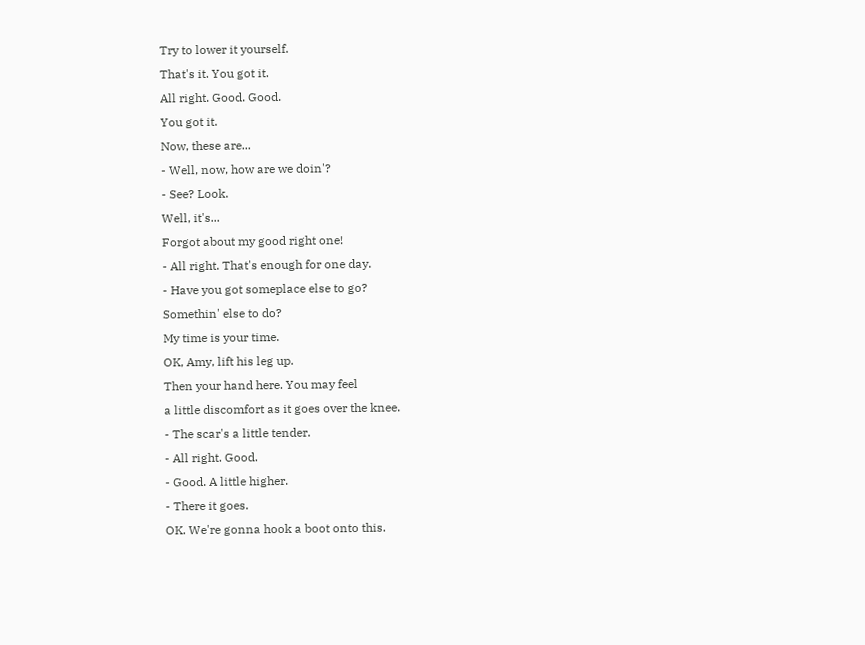Try to lower it yourself.
That's it. You got it.
All right. Good. Good.
You got it.
Now, these are...
- Well, now, how are we doin'?
- See? Look.
Well, it's...
Forgot about my good right one!
- All right. That's enough for one day.
- Have you got someplace else to go?
Somethin' else to do?
My time is your time.
OK, Amy, lift his leg up.
Then your hand here. You may feel
a little discomfort as it goes over the knee.
- The scar's a little tender.
- All right. Good.
- Good. A little higher.
- There it goes.
OK. We're gonna hook a boot onto this.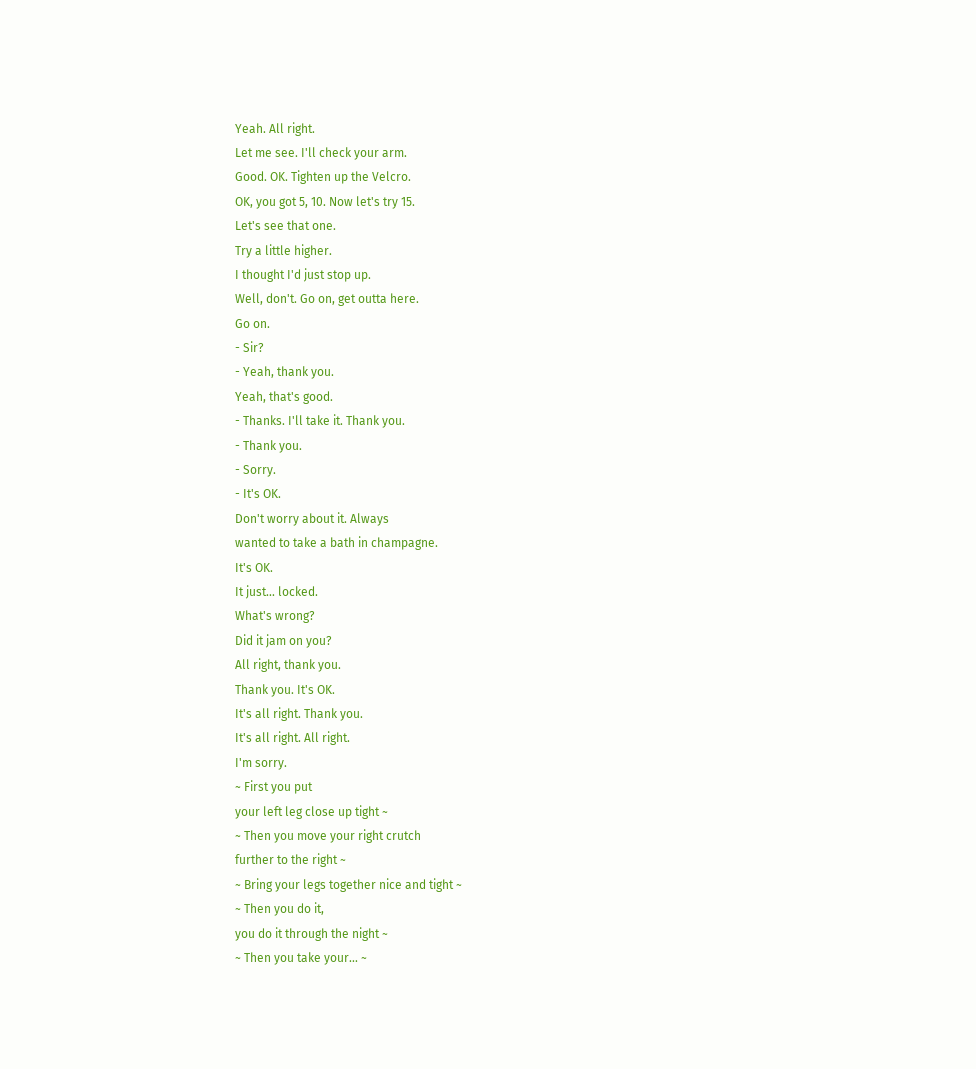Yeah. All right.
Let me see. I'll check your arm.
Good. OK. Tighten up the Velcro.
OK, you got 5, 10. Now let's try 15.
Let's see that one.
Try a little higher.
I thought I'd just stop up.
Well, don't. Go on, get outta here.
Go on.
- Sir?
- Yeah, thank you.
Yeah, that's good.
- Thanks. I'll take it. Thank you.
- Thank you.
- Sorry.
- It's OK.
Don't worry about it. Always
wanted to take a bath in champagne.
It's OK.
It just... locked.
What's wrong?
Did it jam on you?
All right, thank you.
Thank you. It's OK.
It's all right. Thank you.
It's all right. All right.
I'm sorry.
~ First you put
your left leg close up tight ~
~ Then you move your right crutch
further to the right ~
~ Bring your legs together nice and tight ~
~ Then you do it,
you do it through the night ~
~ Then you take your... ~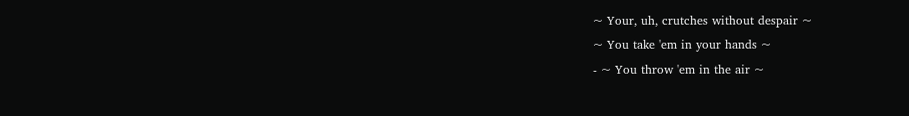~ Your, uh, crutches without despair ~
~ You take 'em in your hands ~
- ~ You throw 'em in the air ~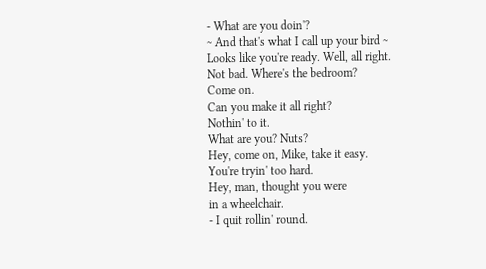- What are you doin'?
~ And that's what I call up your bird ~
Looks like you're ready. Well, all right.
Not bad. Where's the bedroom?
Come on.
Can you make it all right?
Nothin' to it.
What are you? Nuts?
Hey, come on, Mike, take it easy.
You're tryin' too hard.
Hey, man, thought you were
in a wheelchair.
- I quit rollin' round.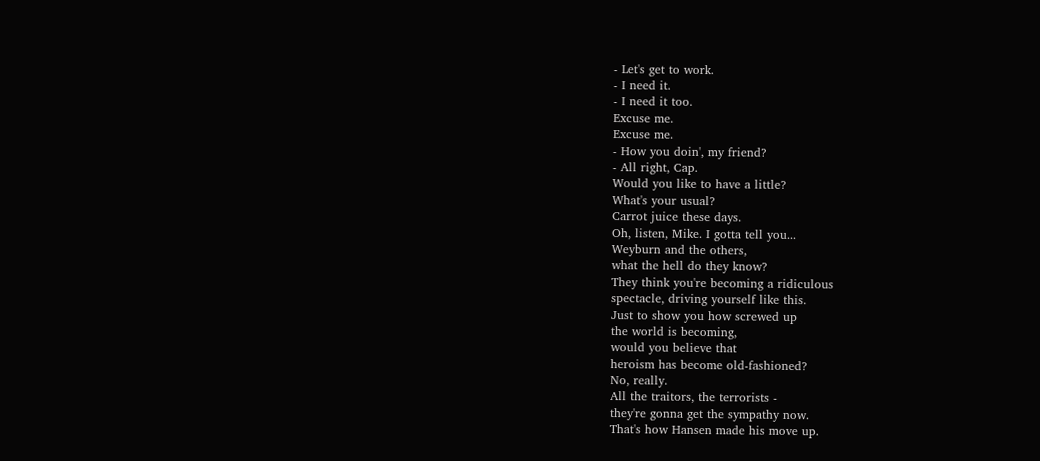- Let's get to work.
- I need it.
- I need it too.
Excuse me.
Excuse me.
- How you doin', my friend?
- All right, Cap.
Would you like to have a little?
What's your usual?
Carrot juice these days.
Oh, listen, Mike. I gotta tell you...
Weyburn and the others,
what the hell do they know?
They think you're becoming a ridiculous
spectacle, driving yourself like this.
Just to show you how screwed up
the world is becoming,
would you believe that
heroism has become old-fashioned?
No, really.
All the traitors, the terrorists -
they're gonna get the sympathy now.
That's how Hansen made his move up.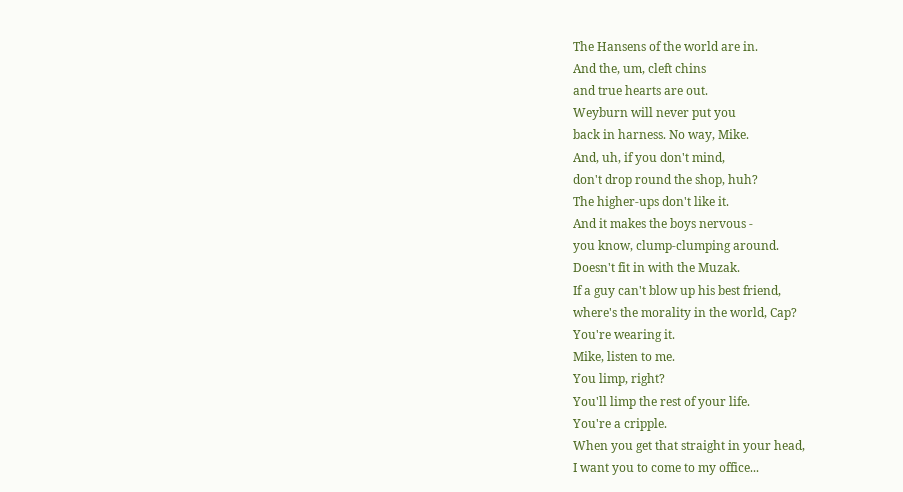The Hansens of the world are in.
And the, um, cleft chins
and true hearts are out.
Weyburn will never put you
back in harness. No way, Mike.
And, uh, if you don't mind,
don't drop round the shop, huh?
The higher-ups don't like it.
And it makes the boys nervous -
you know, clump-clumping around.
Doesn't fit in with the Muzak.
If a guy can't blow up his best friend,
where's the morality in the world, Cap?
You're wearing it.
Mike, listen to me.
You limp, right?
You'll limp the rest of your life.
You're a cripple.
When you get that straight in your head,
I want you to come to my office...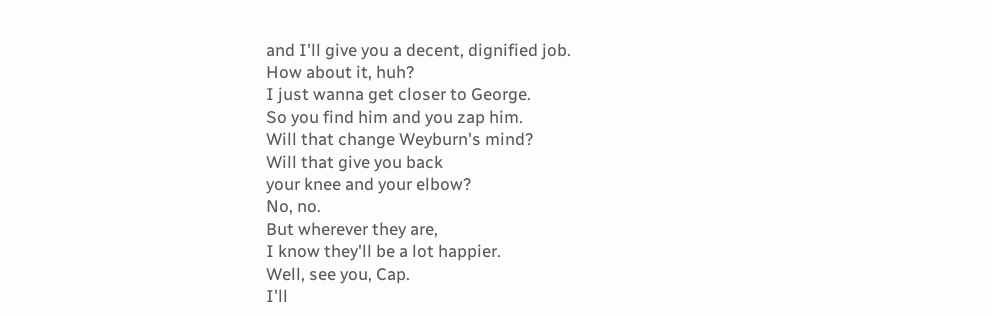and I'll give you a decent, dignified job.
How about it, huh?
I just wanna get closer to George.
So you find him and you zap him.
Will that change Weyburn's mind?
Will that give you back
your knee and your elbow?
No, no.
But wherever they are,
I know they'll be a lot happier.
Well, see you, Cap.
I'll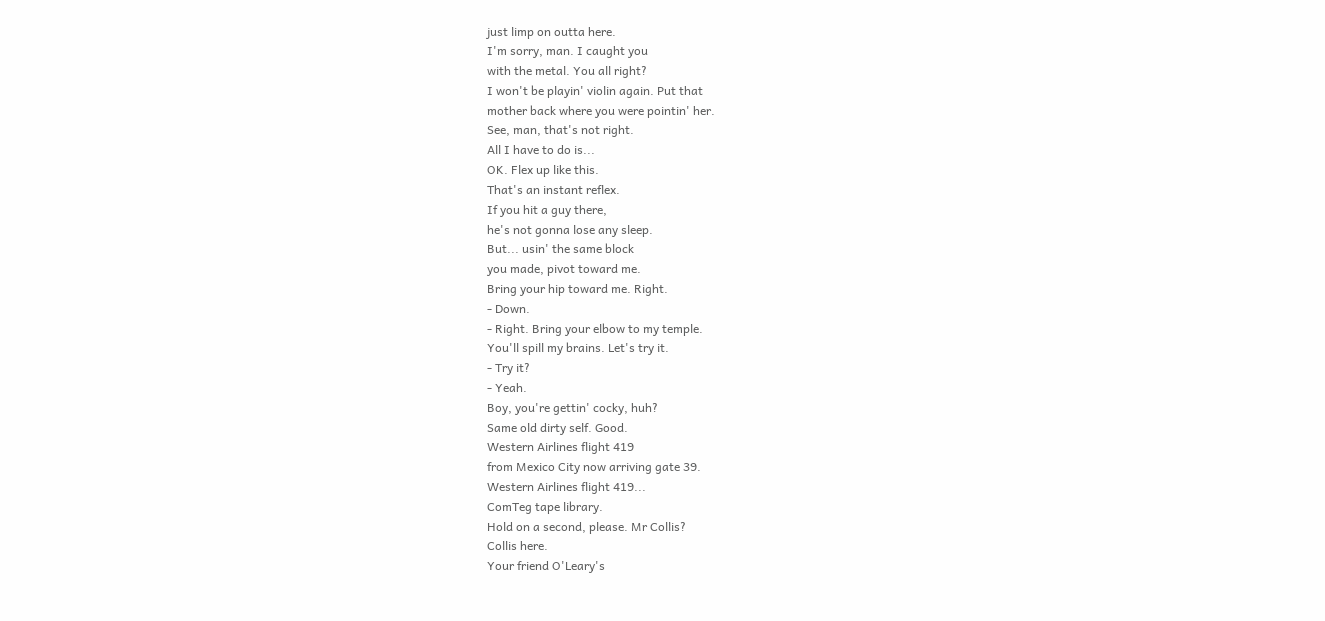just limp on outta here.
I'm sorry, man. I caught you
with the metal. You all right?
I won't be playin' violin again. Put that
mother back where you were pointin' her.
See, man, that's not right.
All I have to do is...
OK. Flex up like this.
That's an instant reflex.
If you hit a guy there,
he's not gonna lose any sleep.
But... usin' the same block
you made, pivot toward me.
Bring your hip toward me. Right.
- Down.
- Right. Bring your elbow to my temple.
You'll spill my brains. Let's try it.
- Try it?
- Yeah.
Boy, you're gettin' cocky, huh?
Same old dirty self. Good.
Western Airlines flight 419
from Mexico City now arriving gate 39.
Western Airlines flight 419...
ComTeg tape library.
Hold on a second, please. Mr Collis?
Collis here.
Your friend O'Leary's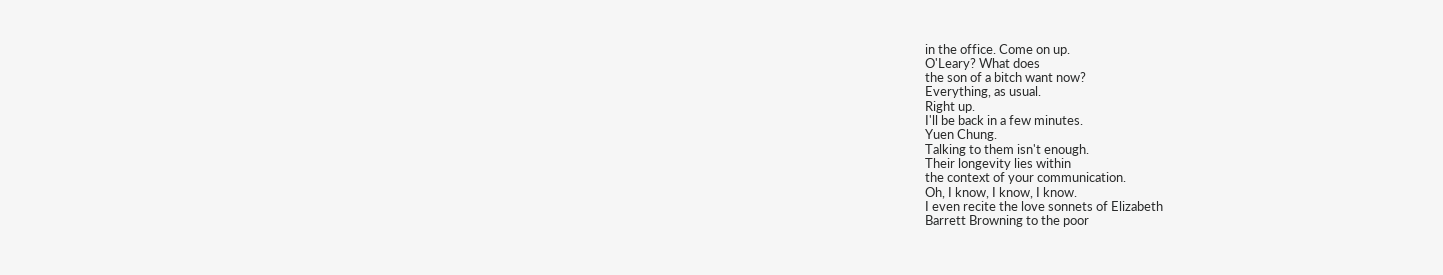in the office. Come on up.
O'Leary? What does
the son of a bitch want now?
Everything, as usual.
Right up.
I'll be back in a few minutes.
Yuen Chung.
Talking to them isn't enough.
Their longevity lies within
the context of your communication.
Oh, I know, I know, I know.
I even recite the love sonnets of Elizabeth
Barrett Browning to the poor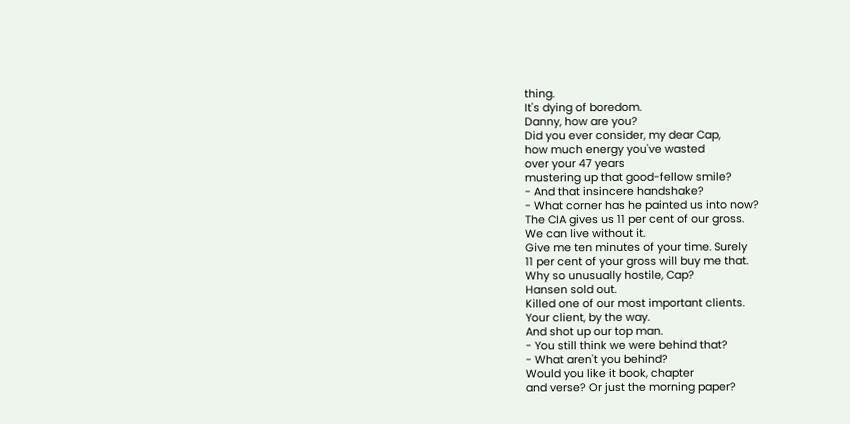thing.
It's dying of boredom.
Danny, how are you?
Did you ever consider, my dear Cap,
how much energy you've wasted
over your 47 years
mustering up that good-fellow smile?
- And that insincere handshake?
- What corner has he painted us into now?
The CIA gives us 11 per cent of our gross.
We can live without it.
Give me ten minutes of your time. Surely
11 per cent of your gross will buy me that.
Why so unusually hostile, Cap?
Hansen sold out.
Killed one of our most important clients.
Your client, by the way.
And shot up our top man.
- You still think we were behind that?
- What aren't you behind?
Would you like it book, chapter
and verse? Or just the morning paper?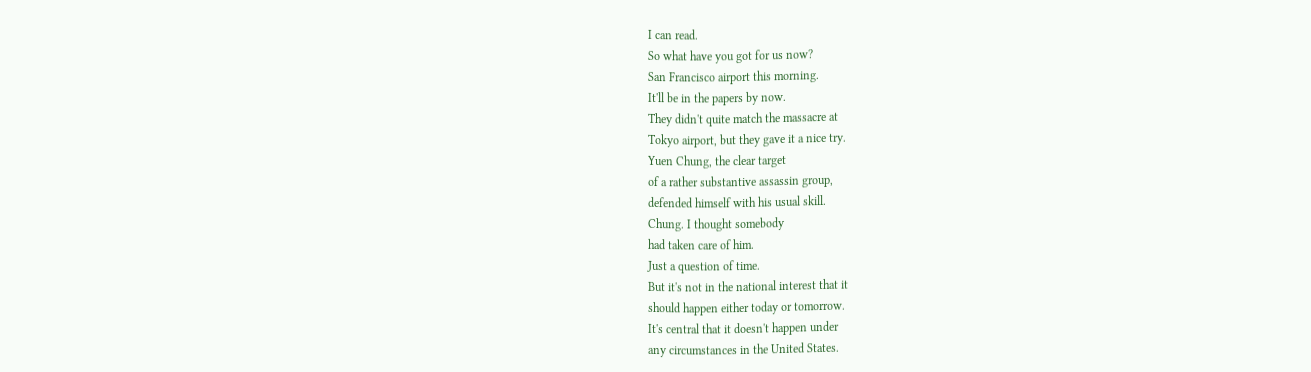I can read.
So what have you got for us now?
San Francisco airport this morning.
It'll be in the papers by now.
They didn't quite match the massacre at
Tokyo airport, but they gave it a nice try.
Yuen Chung, the clear target
of a rather substantive assassin group,
defended himself with his usual skill.
Chung. I thought somebody
had taken care of him.
Just a question of time.
But it's not in the national interest that it
should happen either today or tomorrow.
It's central that it doesn't happen under
any circumstances in the United States.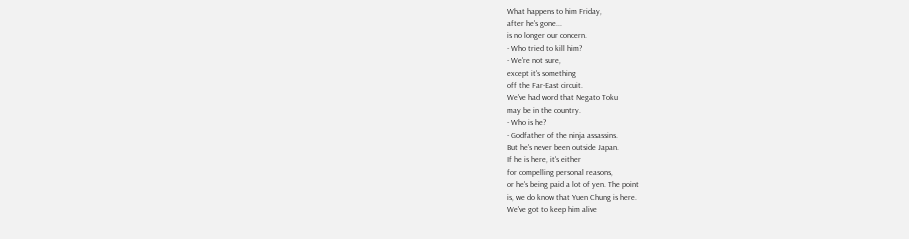What happens to him Friday,
after he's gone...
is no longer our concern.
- Who tried to kill him?
- We're not sure,
except it's something
off the Far-East circuit.
We've had word that Negato Toku
may be in the country.
- Who is he?
- Godfather of the ninja assassins.
But he's never been outside Japan.
If he is here, it's either
for compelling personal reasons,
or he's being paid a lot of yen. The point
is, we do know that Yuen Chung is here.
We've got to keep him alive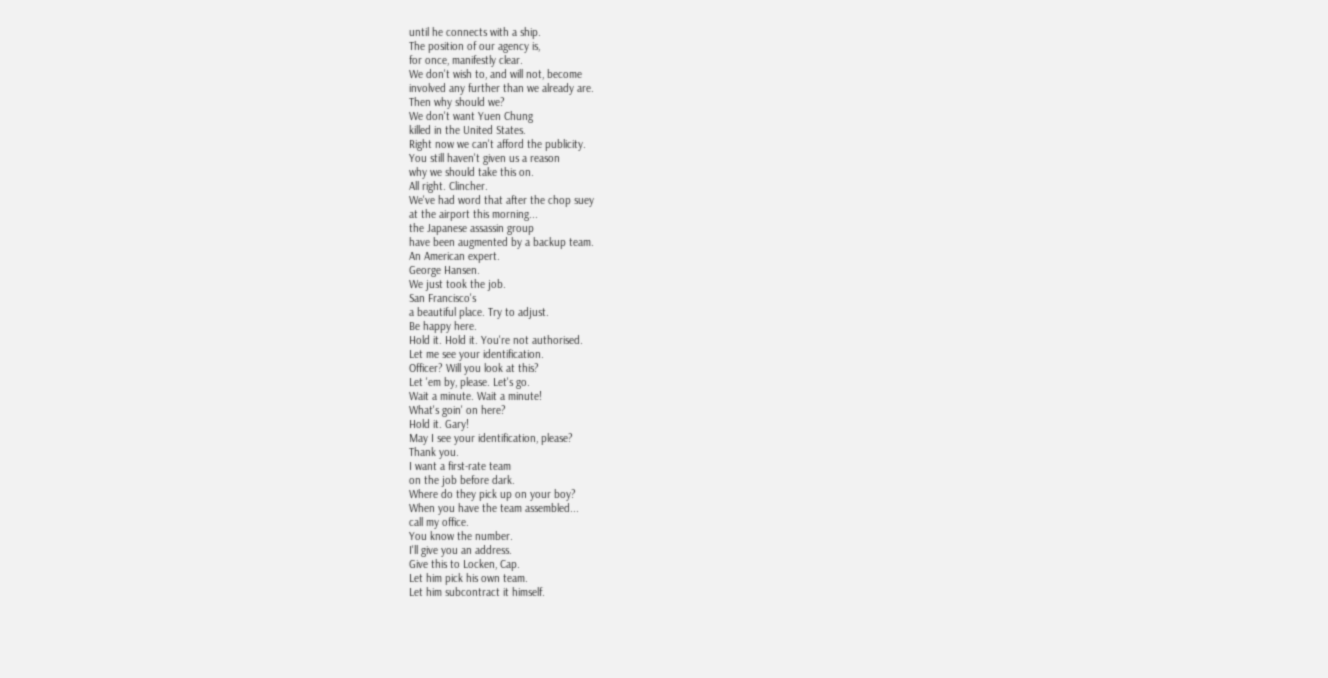until he connects with a ship.
The position of our agency is,
for once, manifestly clear.
We don't wish to, and will not, become
involved any further than we already are.
Then why should we?
We don't want Yuen Chung
killed in the United States.
Right now we can't afford the publicity.
You still haven't given us a reason
why we should take this on.
All right. Clincher.
We've had word that after the chop suey
at the airport this morning...
the Japanese assassin group
have been augmented by a backup team.
An American expert.
George Hansen.
We just took the job.
San Francisco's
a beautiful place. Try to adjust.
Be happy here.
Hold it. Hold it. You're not authorised.
Let me see your identification.
Officer? Will you look at this?
Let 'em by, please. Let's go.
Wait a minute. Wait a minute!
What's goin' on here?
Hold it. Gary!
May I see your identification, please?
Thank you.
I want a first-rate team
on the job before dark.
Where do they pick up on your boy?
When you have the team assembled...
call my office.
You know the number.
I'll give you an address.
Give this to Locken, Cap.
Let him pick his own team.
Let him subcontract it himself.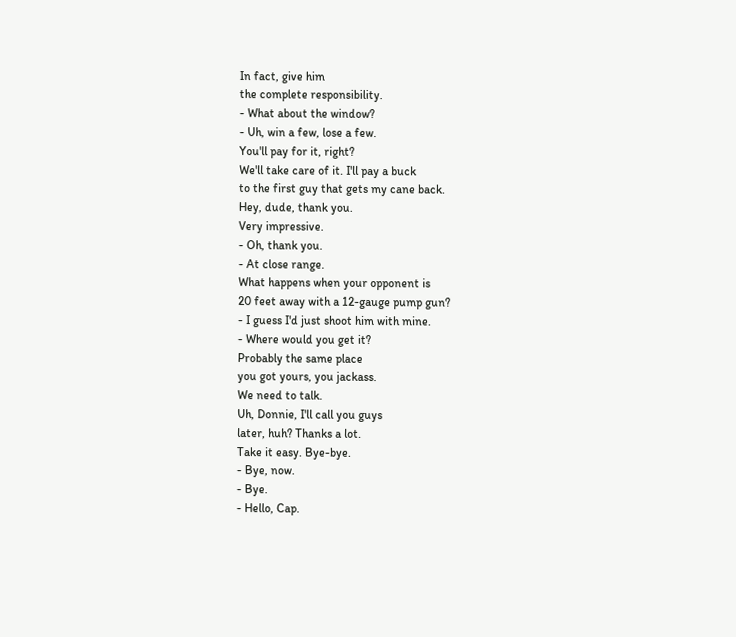In fact, give him
the complete responsibility.
- What about the window?
- Uh, win a few, lose a few.
You'll pay for it, right?
We'll take care of it. I'll pay a buck
to the first guy that gets my cane back.
Hey, dude, thank you.
Very impressive.
- Oh, thank you.
- At close range.
What happens when your opponent is
20 feet away with a 12-gauge pump gun?
- I guess I'd just shoot him with mine.
- Where would you get it?
Probably the same place
you got yours, you jackass.
We need to talk.
Uh, Donnie, I'll call you guys
later, huh? Thanks a lot.
Take it easy. Bye-bye.
- Bye, now.
- Bye.
- Hello, Cap.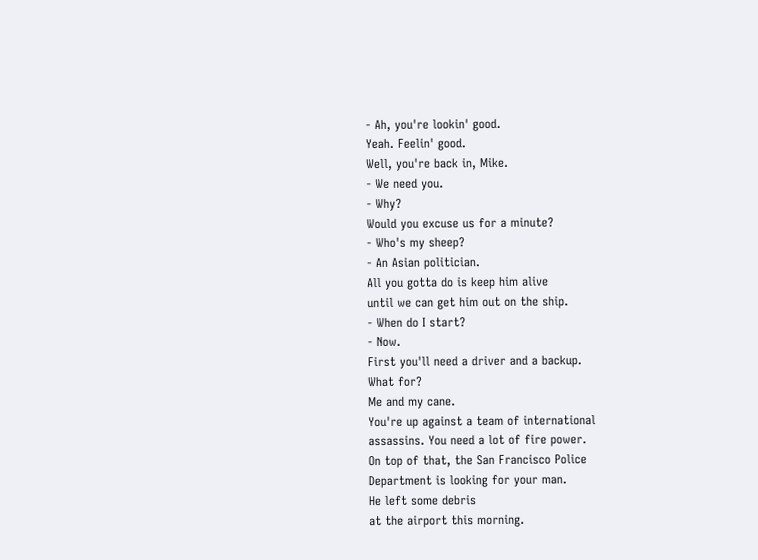- Ah, you're lookin' good.
Yeah. Feelin' good.
Well, you're back in, Mike.
- We need you.
- Why?
Would you excuse us for a minute?
- Who's my sheep?
- An Asian politician.
All you gotta do is keep him alive
until we can get him out on the ship.
- When do I start?
- Now.
First you'll need a driver and a backup.
What for?
Me and my cane.
You're up against a team of international
assassins. You need a lot of fire power.
On top of that, the San Francisco Police
Department is looking for your man.
He left some debris
at the airport this morning.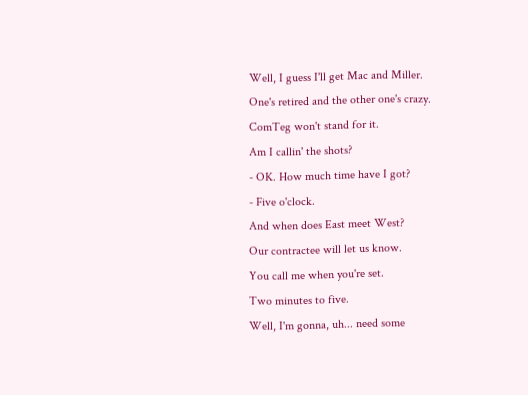Well, I guess I'll get Mac and Miller.
One's retired and the other one's crazy.
ComTeg won't stand for it.
Am I callin' the shots?
- OK. How much time have I got?
- Five o'clock.
And when does East meet West?
Our contractee will let us know.
You call me when you're set.
Two minutes to five.
Well, I'm gonna, uh... need some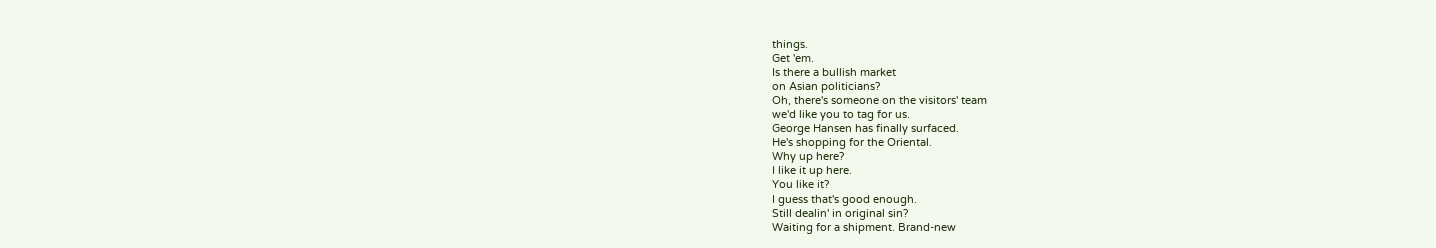things.
Get 'em.
Is there a bullish market
on Asian politicians?
Oh, there's someone on the visitors' team
we'd like you to tag for us.
George Hansen has finally surfaced.
He's shopping for the Oriental.
Why up here?
I like it up here.
You like it?
I guess that's good enough.
Still dealin' in original sin?
Waiting for a shipment. Brand-new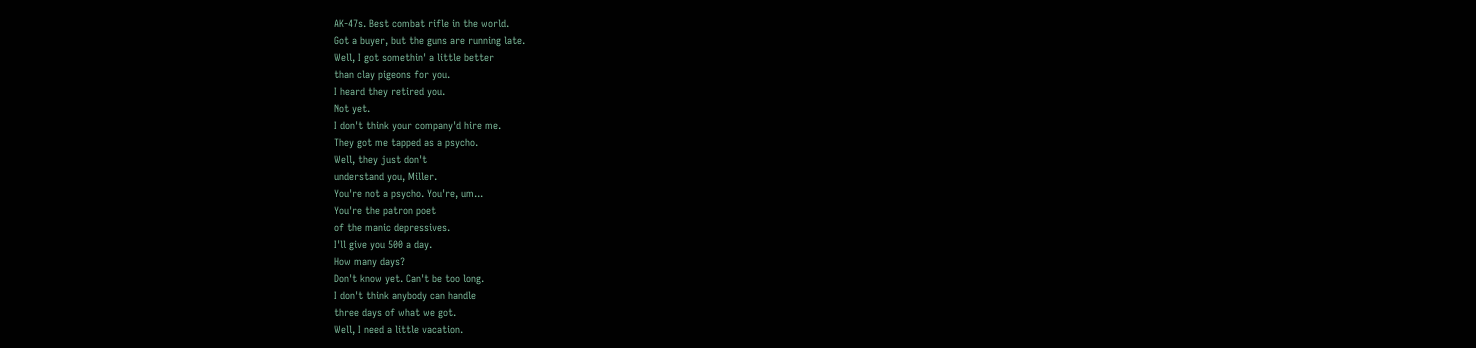AK-47s. Best combat rifle in the world.
Got a buyer, but the guns are running late.
Well, I got somethin' a little better
than clay pigeons for you.
I heard they retired you.
Not yet.
I don't think your company'd hire me.
They got me tapped as a psycho.
Well, they just don't
understand you, Miller.
You're not a psycho. You're, um...
You're the patron poet
of the manic depressives.
I'll give you 500 a day.
How many days?
Don't know yet. Can't be too long.
I don't think anybody can handle
three days of what we got.
Well, I need a little vacation.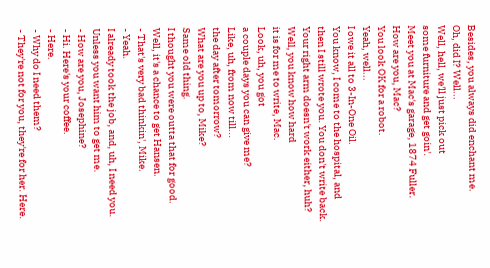Besides, you always did enchant me.
Oh, did I? Well...
Well, hell, we'll just pick out
some furniture and get goin'.
Meet you at Mac's garage, 1874 Fuller.
How are you, Mac?
You look OK for a robot.
Yeah, well...
I owe it all to 3-In-One Oil.
You know, I come to the hospital, and
then I still wrote you. You don't write back.
Your right arm doesn't work either, huh?
Well, you know how hard
it is for me to write, Mac.
Look, uh, you got
a couple days you can give me?
Like, uh, from now till...
the day after tomorrow?
What are you up to, Mike?
Same old thing.
I thought you were outta that for good.
Well, it's a chance to get Hansen.
- That's very bad thinkin', Mike.
- Yeah.
I already took the job, and, uh, I need you.
Unless you want him to get me.
- How are you, Josephine?
- Hi. Here's your coffee.
- Here.
- Why do I need them?
- They're not for you, they're for her. Here.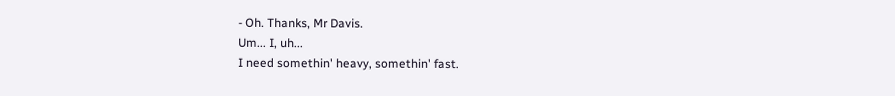- Oh. Thanks, Mr Davis.
Um... I, uh...
I need somethin' heavy, somethin' fast.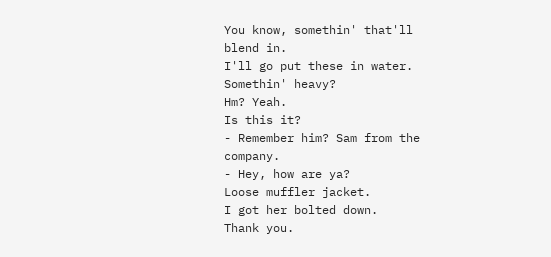You know, somethin' that'll blend in.
I'll go put these in water.
Somethin' heavy?
Hm? Yeah.
Is this it?
- Remember him? Sam from the company.
- Hey, how are ya?
Loose muffler jacket.
I got her bolted down.
Thank you.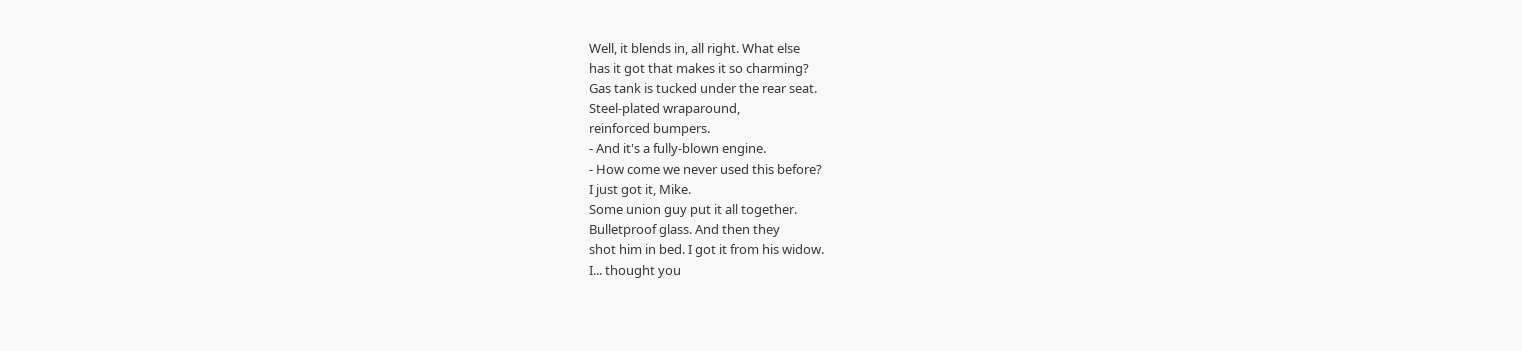Well, it blends in, all right. What else
has it got that makes it so charming?
Gas tank is tucked under the rear seat.
Steel-plated wraparound,
reinforced bumpers.
- And it's a fully-blown engine.
- How come we never used this before?
I just got it, Mike.
Some union guy put it all together.
Bulletproof glass. And then they
shot him in bed. I got it from his widow.
I... thought you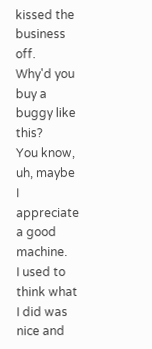kissed the business off.
Why'd you buy a buggy like this?
You know, uh, maybe
I appreciate a good machine.
I used to think what I did was
nice and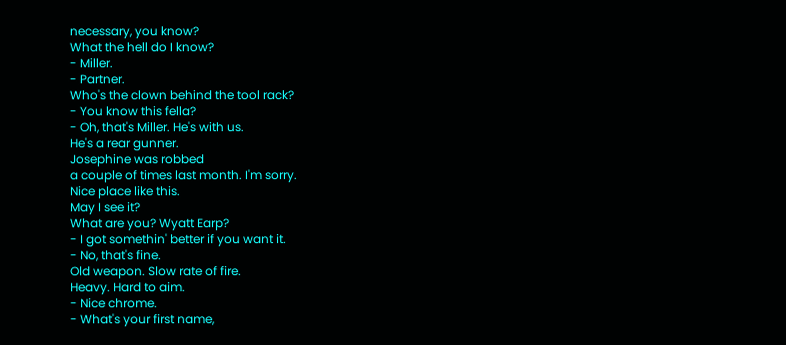necessary, you know?
What the hell do I know?
- Miller.
- Partner.
Who's the clown behind the tool rack?
- You know this fella?
- Oh, that's Miller. He's with us.
He's a rear gunner.
Josephine was robbed
a couple of times last month. I'm sorry.
Nice place like this.
May I see it?
What are you? Wyatt Earp?
- I got somethin' better if you want it.
- No, that's fine.
Old weapon. Slow rate of fire.
Heavy. Hard to aim.
- Nice chrome.
- What's your first name,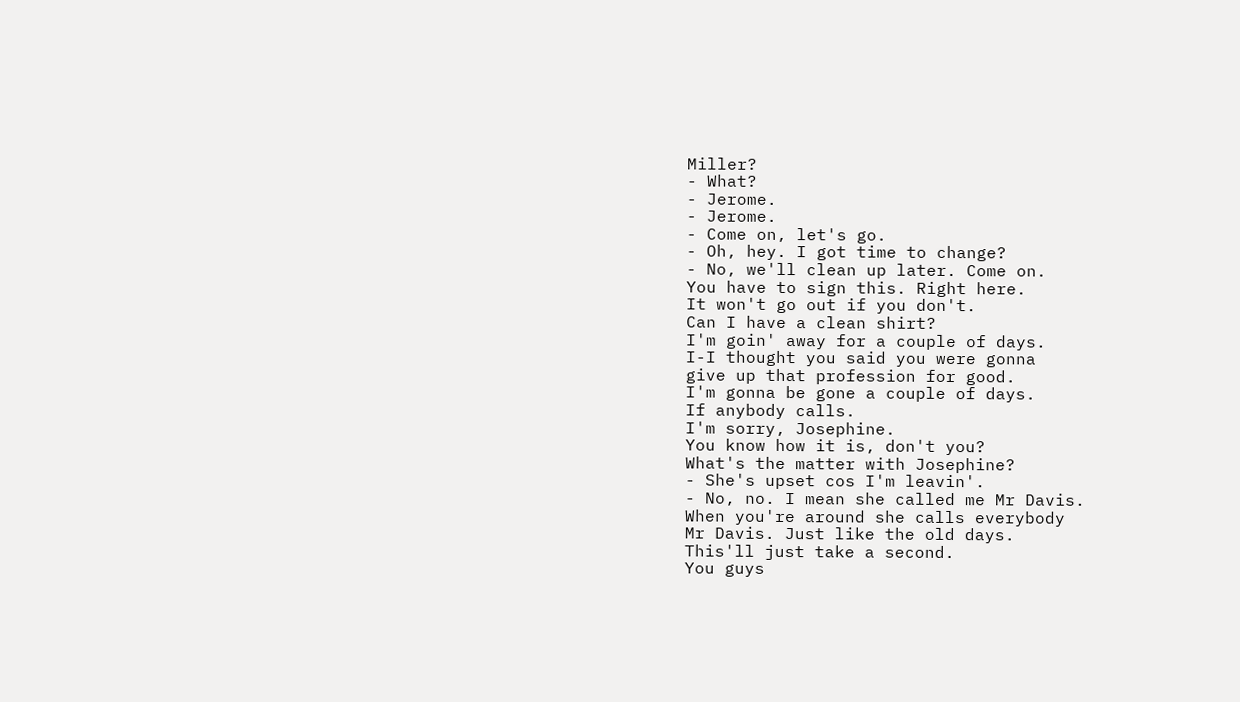Miller?
- What?
- Jerome.
- Jerome.
- Come on, let's go.
- Oh, hey. I got time to change?
- No, we'll clean up later. Come on.
You have to sign this. Right here.
It won't go out if you don't.
Can I have a clean shirt?
I'm goin' away for a couple of days.
I-I thought you said you were gonna
give up that profession for good.
I'm gonna be gone a couple of days.
If anybody calls.
I'm sorry, Josephine.
You know how it is, don't you?
What's the matter with Josephine?
- She's upset cos I'm leavin'.
- No, no. I mean she called me Mr Davis.
When you're around she calls everybody
Mr Davis. Just like the old days.
This'll just take a second.
You guys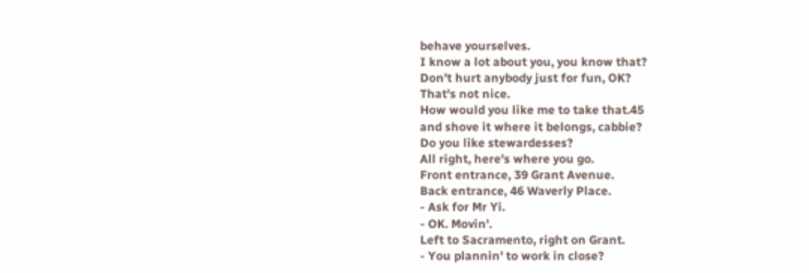behave yourselves.
I know a lot about you, you know that?
Don't hurt anybody just for fun, OK?
That's not nice.
How would you like me to take that.45
and shove it where it belongs, cabbie?
Do you like stewardesses?
All right, here's where you go.
Front entrance, 39 Grant Avenue.
Back entrance, 46 Waverly Place.
- Ask for Mr Yi.
- OK. Movin'.
Left to Sacramento, right on Grant.
- You plannin' to work in close?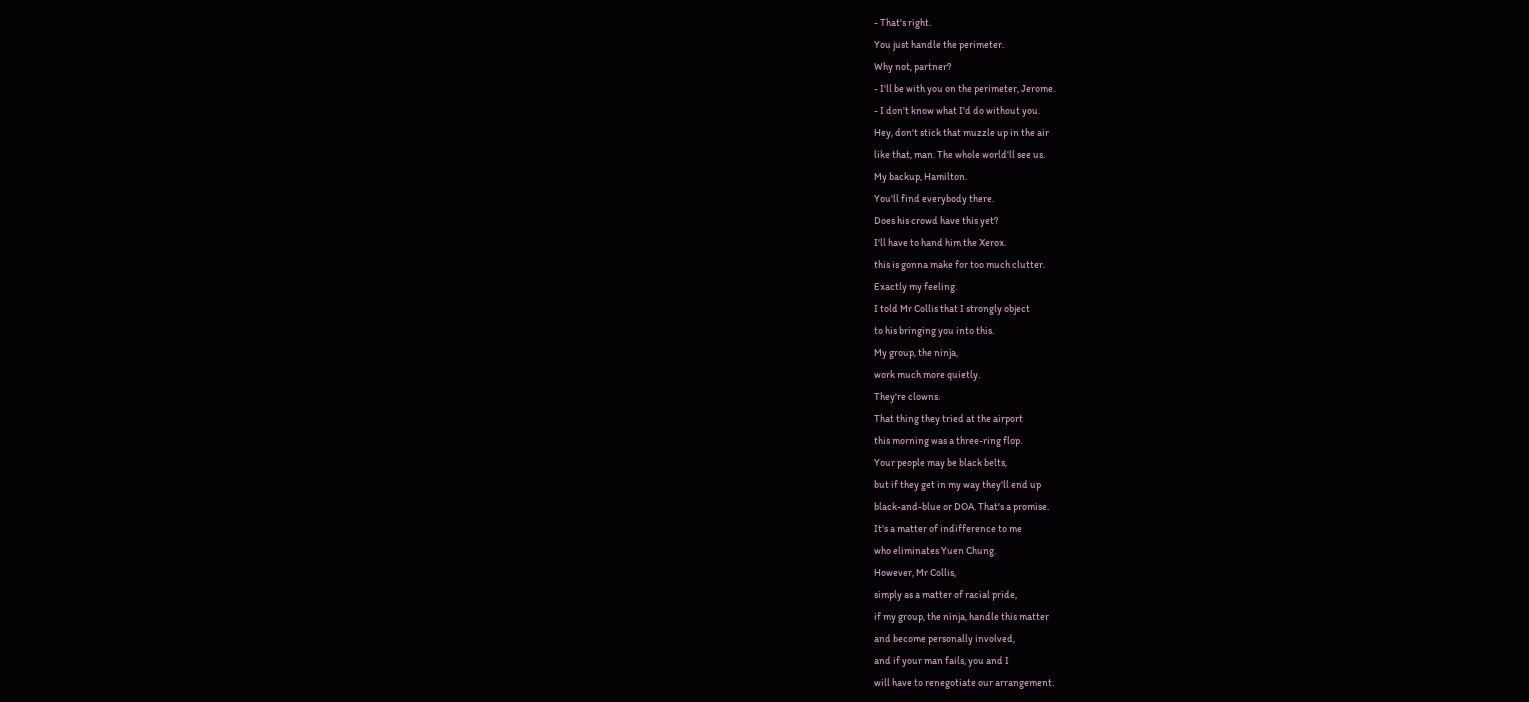- That's right.
You just handle the perimeter.
Why not, partner?
- I'll be with you on the perimeter, Jerome.
- I don't know what I'd do without you.
Hey, don't stick that muzzle up in the air
like that, man. The whole world'll see us.
My backup, Hamilton.
You'll find everybody there.
Does his crowd have this yet?
I'll have to hand him the Xerox.
this is gonna make for too much clutter.
Exactly my feeling.
I told Mr Collis that I strongly object
to his bringing you into this.
My group, the ninja,
work much more quietly.
They're clowns.
That thing they tried at the airport
this morning was a three-ring flop.
Your people may be black belts,
but if they get in my way they'll end up
black-and-blue or DOA. That's a promise.
It's a matter of indifference to me
who eliminates Yuen Chung.
However, Mr Collis,
simply as a matter of racial pride,
if my group, the ninja, handle this matter
and become personally involved,
and if your man fails, you and I
will have to renegotiate our arrangement.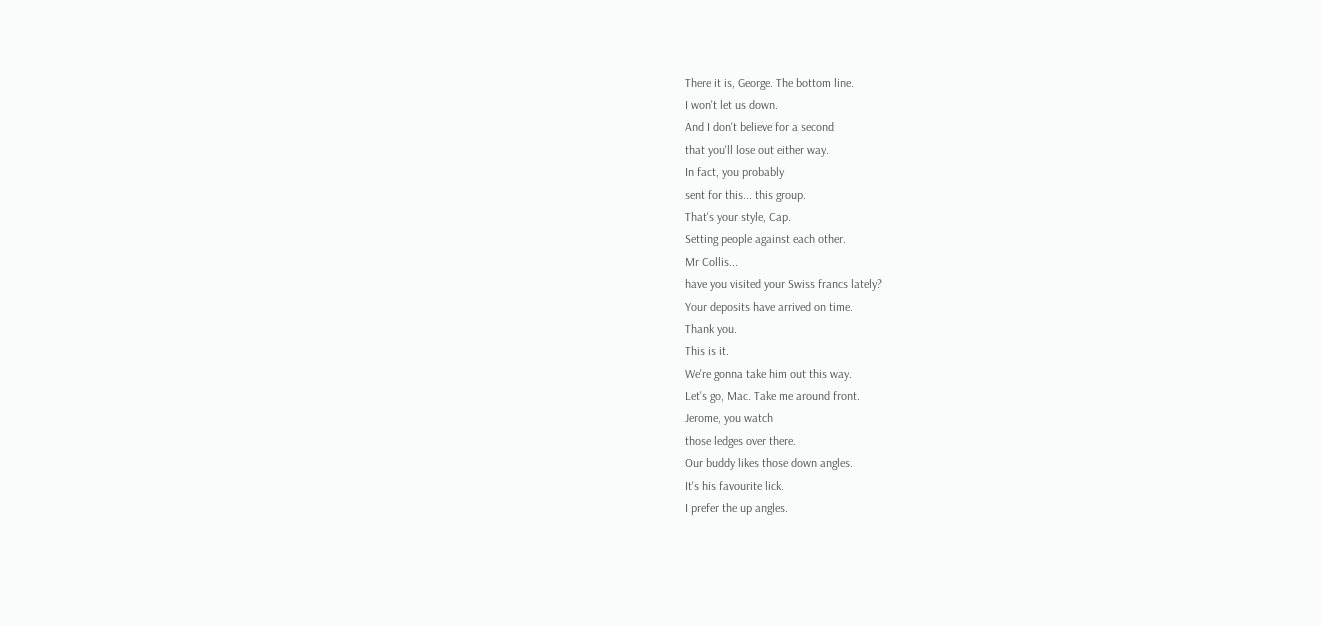There it is, George. The bottom line.
I won't let us down.
And I don't believe for a second
that you'll lose out either way.
In fact, you probably
sent for this... this group.
That's your style, Cap.
Setting people against each other.
Mr Collis...
have you visited your Swiss francs lately?
Your deposits have arrived on time.
Thank you.
This is it.
We're gonna take him out this way.
Let's go, Mac. Take me around front.
Jerome, you watch
those ledges over there.
Our buddy likes those down angles.
It's his favourite lick.
I prefer the up angles.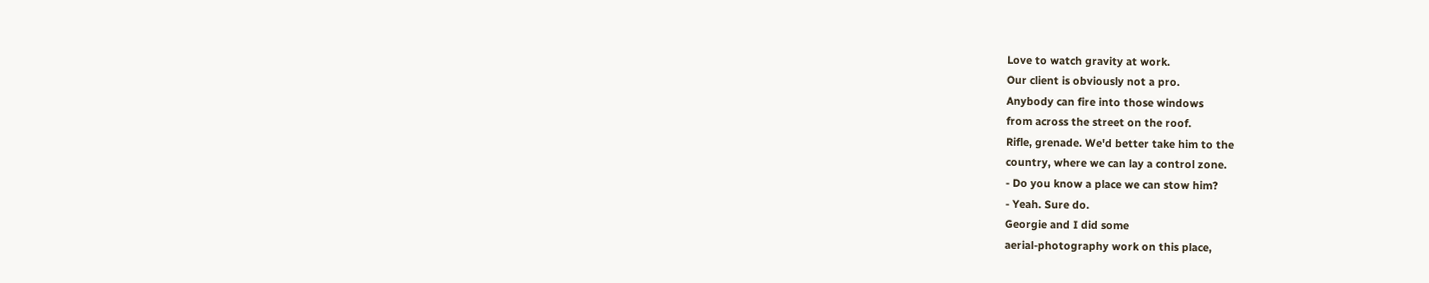Love to watch gravity at work.
Our client is obviously not a pro.
Anybody can fire into those windows
from across the street on the roof.
Rifle, grenade. We'd better take him to the
country, where we can lay a control zone.
- Do you know a place we can stow him?
- Yeah. Sure do.
Georgie and I did some
aerial-photography work on this place,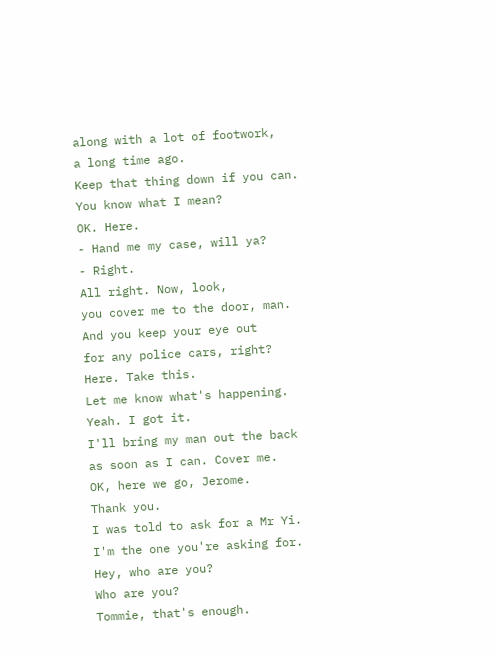along with a lot of footwork,
a long time ago.
Keep that thing down if you can.
You know what I mean?
OK. Here.
- Hand me my case, will ya?
- Right.
All right. Now, look,
you cover me to the door, man.
And you keep your eye out
for any police cars, right?
Here. Take this.
Let me know what's happening.
Yeah. I got it.
I'll bring my man out the back
as soon as I can. Cover me.
OK, here we go, Jerome.
Thank you.
I was told to ask for a Mr Yi.
I'm the one you're asking for.
Hey, who are you?
Who are you?
Tommie, that's enough.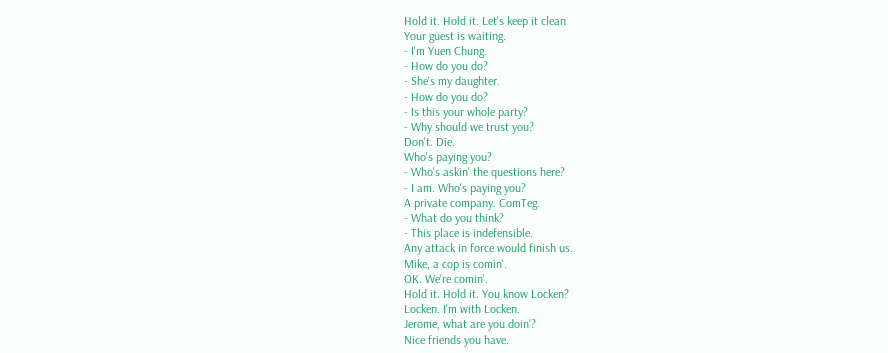Hold it. Hold it. Let's keep it clean
Your guest is waiting.
- I'm Yuen Chung.
- How do you do?
- She's my daughter.
- How do you do?
- Is this your whole party?
- Why should we trust you?
Don't. Die.
Who's paying you?
- Who's askin' the questions here?
- I am. Who's paying you?
A private company. ComTeg.
- What do you think?
- This place is indefensible.
Any attack in force would finish us.
Mike, a cop is comin'.
OK. We're comin'.
Hold it. Hold it. You know Locken?
Locken. I'm with Locken.
Jerome, what are you doin'?
Nice friends you have.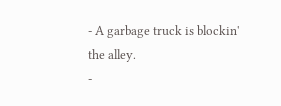- A garbage truck is blockin' the alley.
-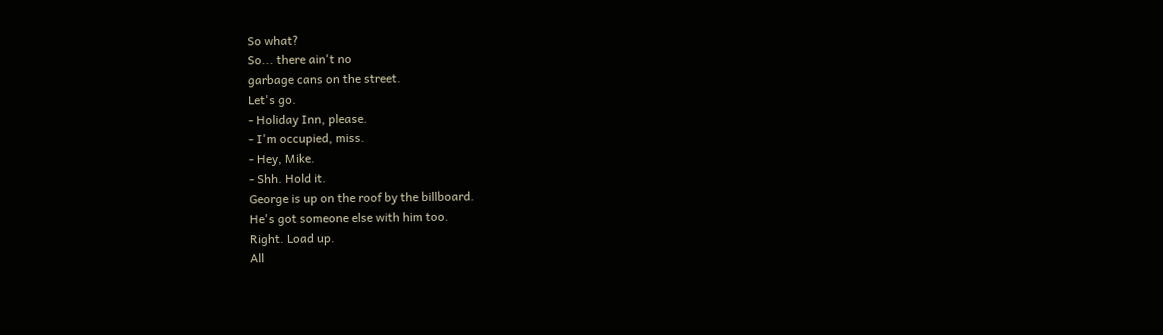So what?
So... there ain't no
garbage cans on the street.
Let's go.
- Holiday Inn, please.
- I'm occupied, miss.
- Hey, Mike.
- Shh. Hold it.
George is up on the roof by the billboard.
He's got someone else with him too.
Right. Load up.
All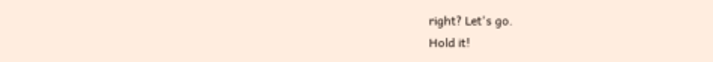right? Let's go.
Hold it!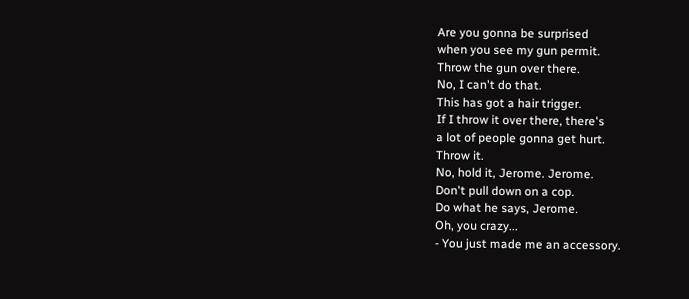Are you gonna be surprised
when you see my gun permit.
Throw the gun over there.
No, I can't do that.
This has got a hair trigger.
If I throw it over there, there's
a lot of people gonna get hurt.
Throw it.
No, hold it, Jerome. Jerome.
Don't pull down on a cop.
Do what he says, Jerome.
Oh, you crazy...
- You just made me an accessory.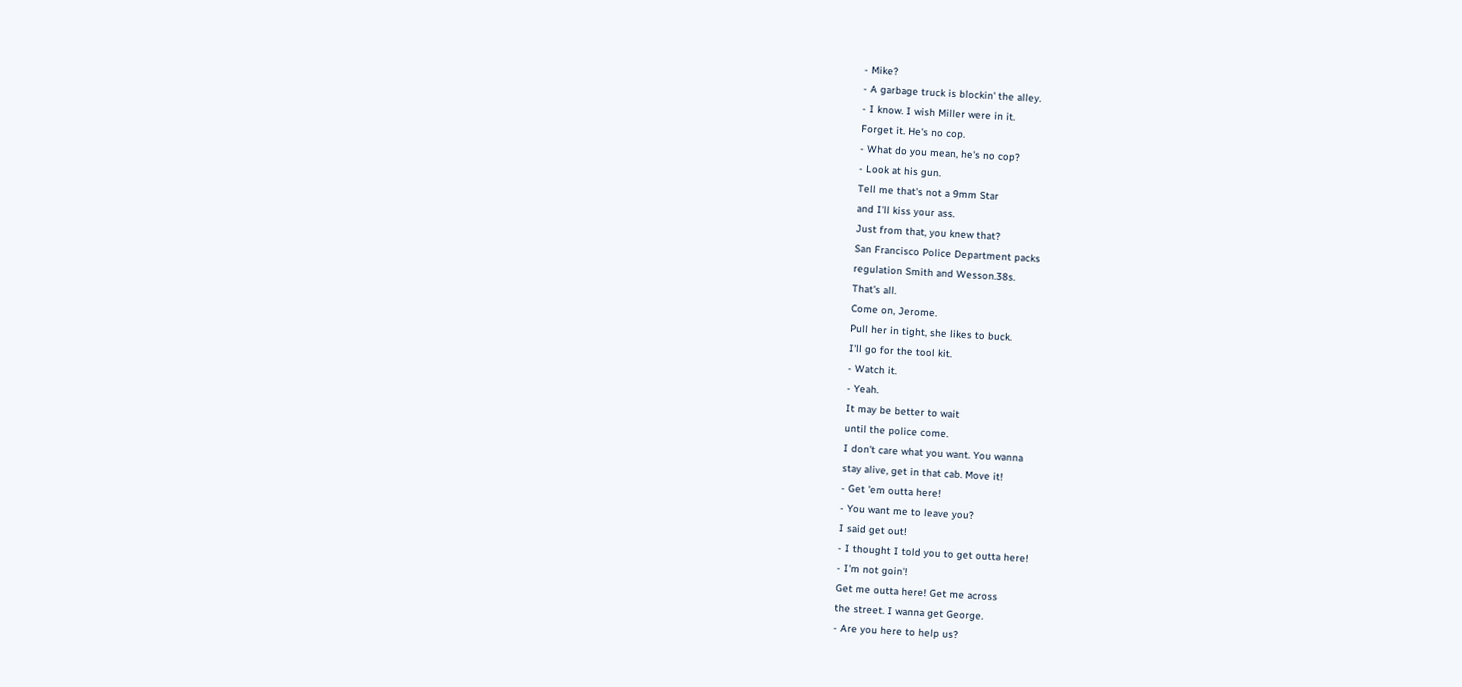- Mike?
- A garbage truck is blockin' the alley.
- I know. I wish Miller were in it.
Forget it. He's no cop.
- What do you mean, he's no cop?
- Look at his gun.
Tell me that's not a 9mm Star
and I'll kiss your ass.
Just from that, you knew that?
San Francisco Police Department packs
regulation Smith and Wesson.38s.
That's all.
Come on, Jerome.
Pull her in tight, she likes to buck.
I'll go for the tool kit.
- Watch it.
- Yeah.
It may be better to wait
until the police come.
I don't care what you want. You wanna
stay alive, get in that cab. Move it!
- Get 'em outta here!
- You want me to leave you?
I said get out!
- I thought I told you to get outta here!
- I'm not goin'!
Get me outta here! Get me across
the street. I wanna get George.
- Are you here to help us?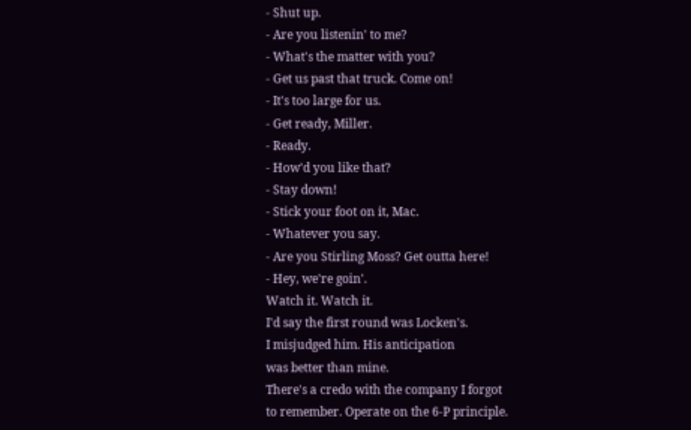- Shut up.
- Are you listenin' to me?
- What's the matter with you?
- Get us past that truck. Come on!
- It's too large for us.
- Get ready, Miller.
- Ready.
- How'd you like that?
- Stay down!
- Stick your foot on it, Mac.
- Whatever you say.
- Are you Stirling Moss? Get outta here!
- Hey, we're goin'.
Watch it. Watch it.
I'd say the first round was Locken's.
I misjudged him. His anticipation
was better than mine.
There's a credo with the company I forgot
to remember. Operate on the 6-P principle.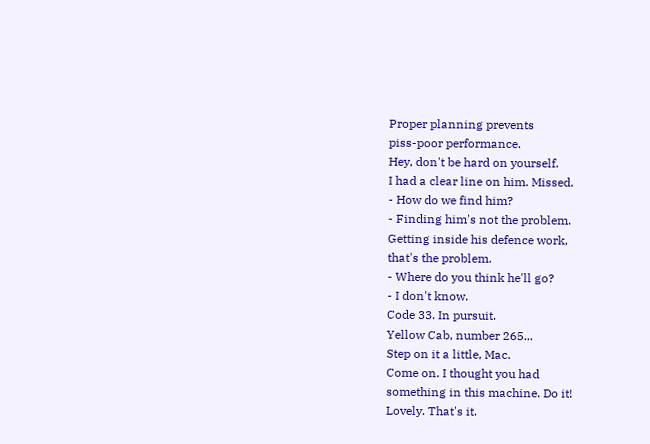Proper planning prevents
piss-poor performance.
Hey, don't be hard on yourself.
I had a clear line on him. Missed.
- How do we find him?
- Finding him's not the problem.
Getting inside his defence work,
that's the problem.
- Where do you think he'll go?
- I don't know.
Code 33. In pursuit.
Yellow Cab, number 265...
Step on it a little, Mac.
Come on. I thought you had
something in this machine. Do it!
Lovely. That's it.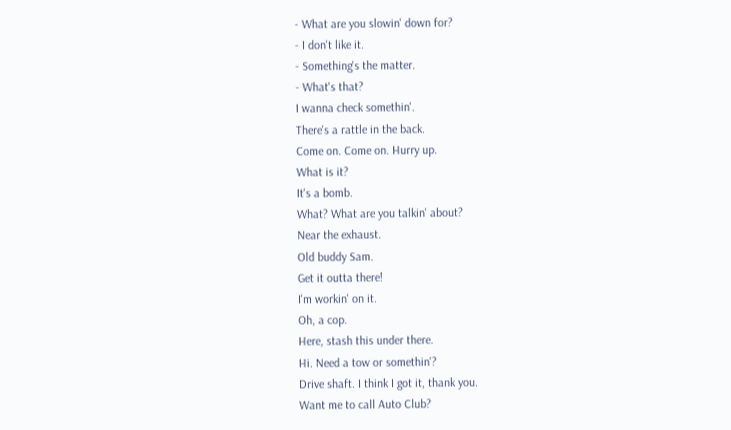- What are you slowin' down for?
- I don't like it.
- Something's the matter.
- What's that?
I wanna check somethin'.
There's a rattle in the back.
Come on. Come on. Hurry up.
What is it?
It's a bomb.
What? What are you talkin' about?
Near the exhaust.
Old buddy Sam.
Get it outta there!
I'm workin' on it.
Oh, a cop.
Here, stash this under there.
Hi. Need a tow or somethin'?
Drive shaft. I think I got it, thank you.
Want me to call Auto Club?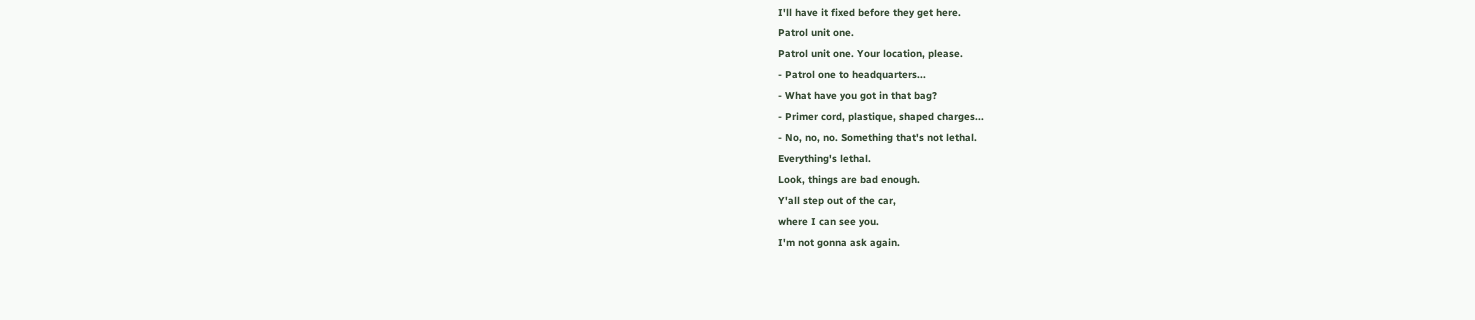I'll have it fixed before they get here.
Patrol unit one.
Patrol unit one. Your location, please.
- Patrol one to headquarters...
- What have you got in that bag?
- Primer cord, plastique, shaped charges...
- No, no, no. Something that's not lethal.
Everything's lethal.
Look, things are bad enough.
Y'all step out of the car,
where I can see you.
I'm not gonna ask again.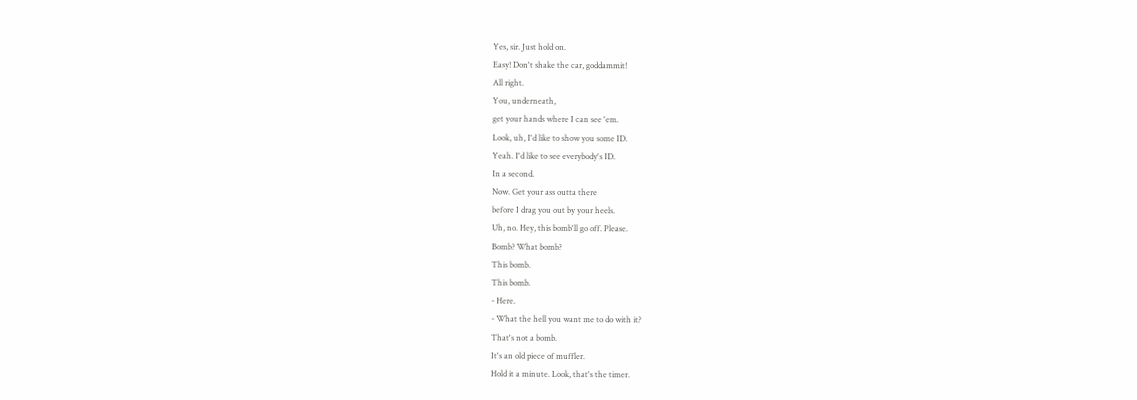Yes, sir. Just hold on.
Easy! Don't shake the car, goddammit!
All right.
You, underneath,
get your hands where I can see 'em.
Look, uh, I'd like to show you some ID.
Yeah. I'd like to see everybody's ID.
In a second.
Now. Get your ass outta there
before I drag you out by your heels.
Uh, no. Hey, this bomb'll go off. Please.
Bomb? What bomb?
This bomb.
This bomb.
- Here.
- What the hell you want me to do with it?
That's not a bomb.
It's an old piece of muffler.
Hold it a minute. Look, that's the timer.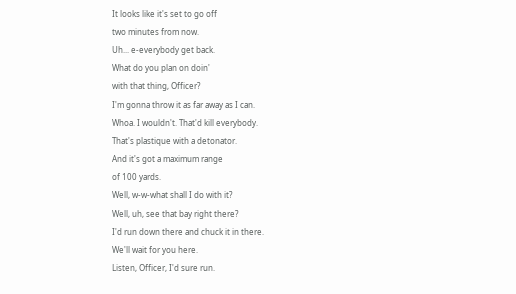It looks like it's set to go off
two minutes from now.
Uh... e-everybody get back.
What do you plan on doin'
with that thing, Officer?
I'm gonna throw it as far away as I can.
Whoa. I wouldn't. That'd kill everybody.
That's plastique with a detonator.
And it's got a maximum range
of 100 yards.
Well, w-w-what shall I do with it?
Well, uh, see that bay right there?
I'd run down there and chuck it in there.
We'll wait for you here.
Listen, Officer, I'd sure run.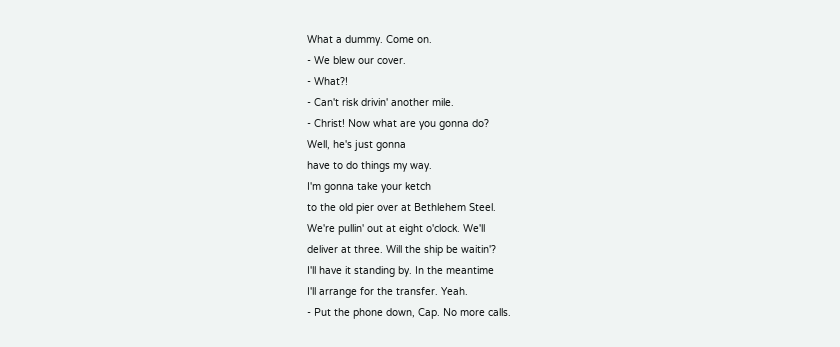What a dummy. Come on.
- We blew our cover.
- What?!
- Can't risk drivin' another mile.
- Christ! Now what are you gonna do?
Well, he's just gonna
have to do things my way.
I'm gonna take your ketch
to the old pier over at Bethlehem Steel.
We're pullin' out at eight o'clock. We'll
deliver at three. Will the ship be waitin'?
I'll have it standing by. In the meantime
I'll arrange for the transfer. Yeah.
- Put the phone down, Cap. No more calls.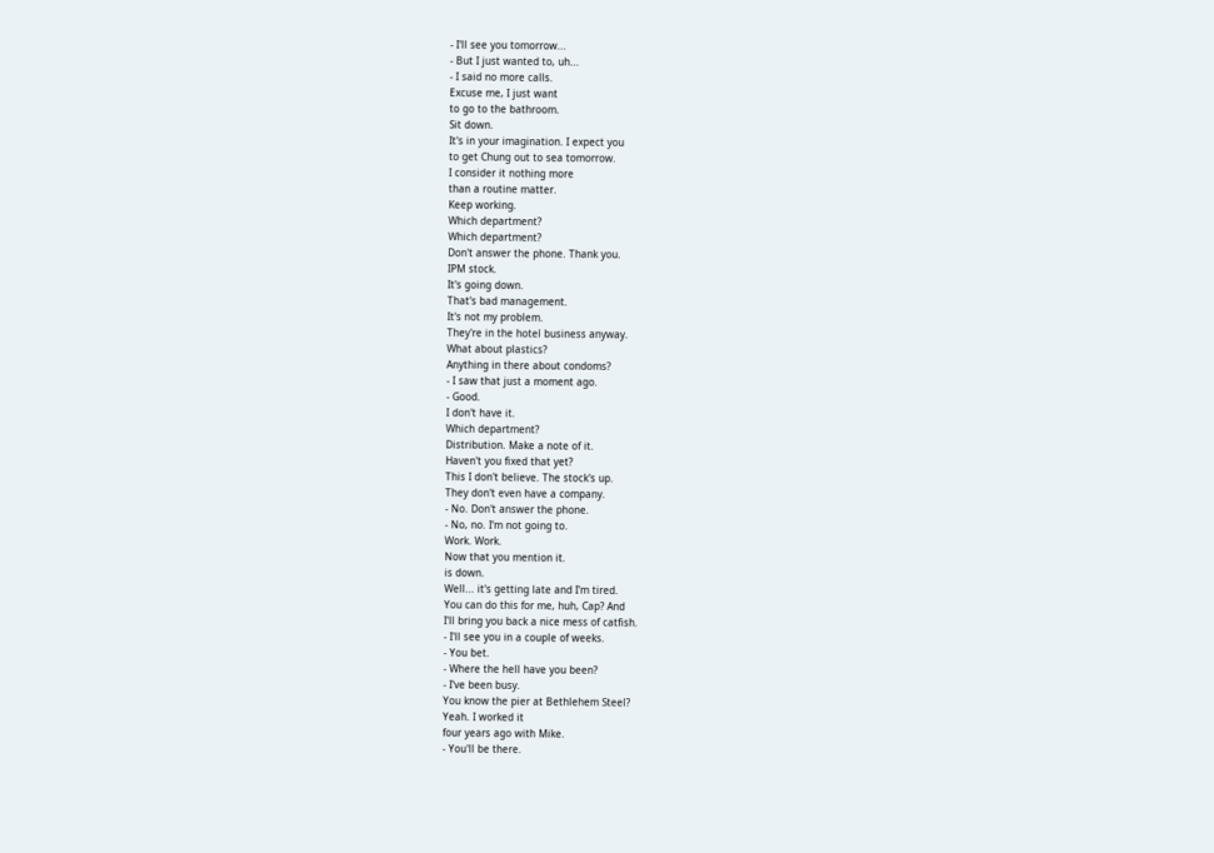- I'll see you tomorrow...
- But I just wanted to, uh...
- I said no more calls.
Excuse me, I just want
to go to the bathroom.
Sit down.
It's in your imagination. I expect you
to get Chung out to sea tomorrow.
I consider it nothing more
than a routine matter.
Keep working.
Which department?
Which department?
Don't answer the phone. Thank you.
IPM stock.
It's going down.
That's bad management.
It's not my problem.
They're in the hotel business anyway.
What about plastics?
Anything in there about condoms?
- I saw that just a moment ago.
- Good.
I don't have it.
Which department?
Distribution. Make a note of it.
Haven't you fixed that yet?
This I don't believe. The stock's up.
They don't even have a company.
- No. Don't answer the phone.
- No, no. I'm not going to.
Work. Work.
Now that you mention it.
is down.
Well... it's getting late and I'm tired.
You can do this for me, huh, Cap? And
I'll bring you back a nice mess of catfish.
- I'll see you in a couple of weeks.
- You bet.
- Where the hell have you been?
- I've been busy.
You know the pier at Bethlehem Steel?
Yeah. I worked it
four years ago with Mike.
- You'll be there.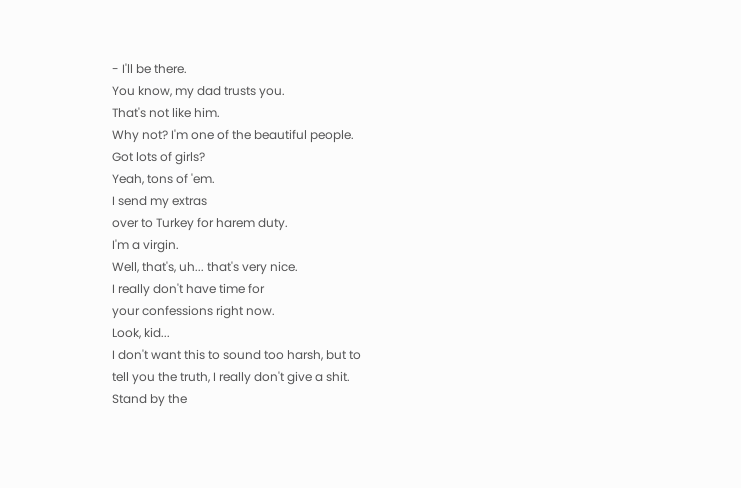- I'll be there.
You know, my dad trusts you.
That's not like him.
Why not? I'm one of the beautiful people.
Got lots of girls?
Yeah, tons of 'em.
I send my extras
over to Turkey for harem duty.
I'm a virgin.
Well, that's, uh... that's very nice.
I really don't have time for
your confessions right now.
Look, kid...
I don't want this to sound too harsh, but to
tell you the truth, I really don't give a shit.
Stand by the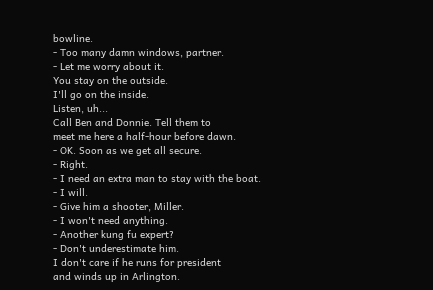bowline.
- Too many damn windows, partner.
- Let me worry about it.
You stay on the outside.
I'll go on the inside.
Listen, uh...
Call Ben and Donnie. Tell them to
meet me here a half-hour before dawn.
- OK. Soon as we get all secure.
- Right.
- I need an extra man to stay with the boat.
- I will.
- Give him a shooter, Miller.
- I won't need anything.
- Another kung fu expert?
- Don't underestimate him.
I don't care if he runs for president
and winds up in Arlington.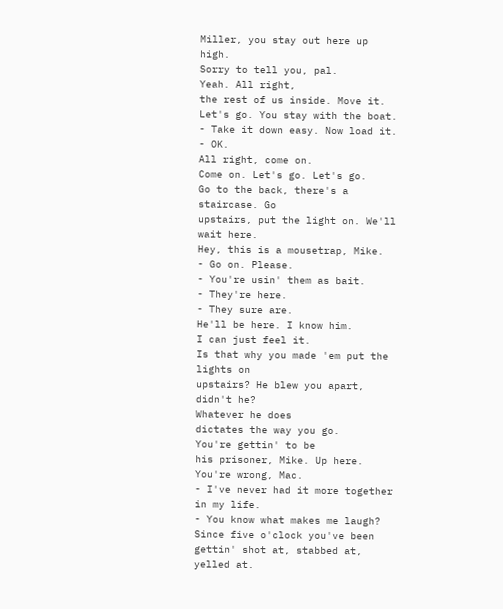Miller, you stay out here up high.
Sorry to tell you, pal.
Yeah. All right,
the rest of us inside. Move it.
Let's go. You stay with the boat.
- Take it down easy. Now load it.
- OK.
All right, come on.
Come on. Let's go. Let's go.
Go to the back, there's a staircase. Go
upstairs, put the light on. We'll wait here.
Hey, this is a mousetrap, Mike.
- Go on. Please.
- You're usin' them as bait.
- They're here.
- They sure are.
He'll be here. I know him.
I can just feel it.
Is that why you made 'em put the lights on
upstairs? He blew you apart, didn't he?
Whatever he does
dictates the way you go.
You're gettin' to be
his prisoner, Mike. Up here.
You're wrong, Mac.
- I've never had it more together in my life.
- You know what makes me laugh?
Since five o'clock you've been
gettin' shot at, stabbed at, yelled at.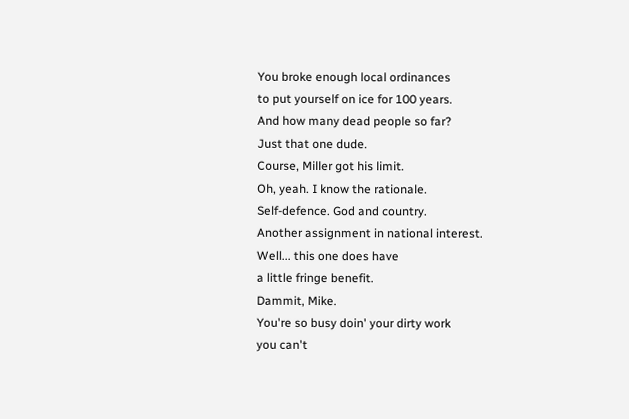You broke enough local ordinances
to put yourself on ice for 100 years.
And how many dead people so far?
Just that one dude.
Course, Miller got his limit.
Oh, yeah. I know the rationale.
Self-defence. God and country.
Another assignment in national interest.
Well... this one does have
a little fringe benefit.
Dammit, Mike.
You're so busy doin' your dirty work
you can't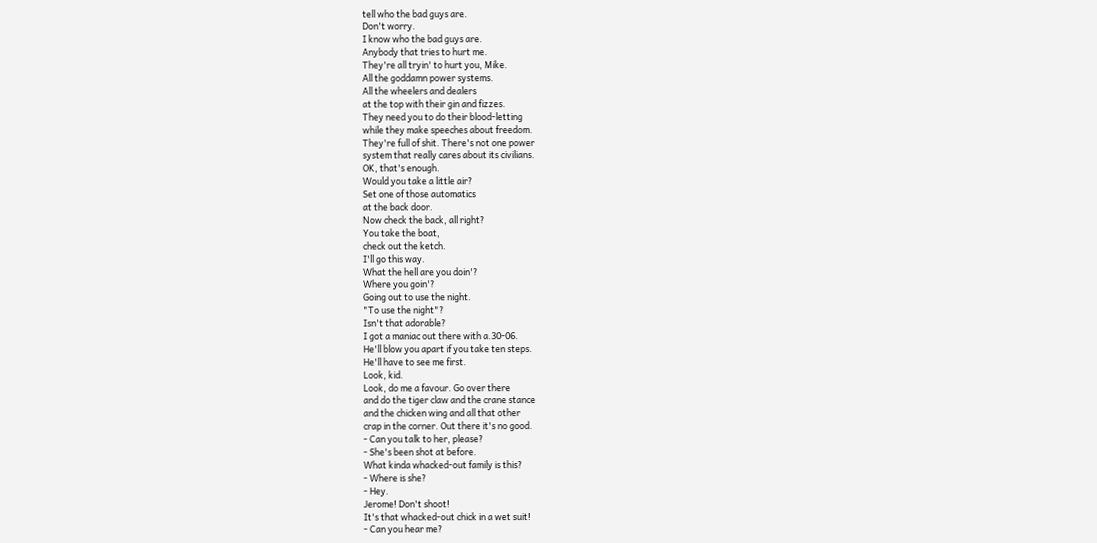tell who the bad guys are.
Don't worry.
I know who the bad guys are.
Anybody that tries to hurt me.
They're all tryin' to hurt you, Mike.
All the goddamn power systems.
All the wheelers and dealers
at the top with their gin and fizzes.
They need you to do their blood-letting
while they make speeches about freedom.
They're full of shit. There's not one power
system that really cares about its civilians.
OK, that's enough.
Would you take a little air?
Set one of those automatics
at the back door.
Now check the back, all right?
You take the boat,
check out the ketch.
I'll go this way.
What the hell are you doin'?
Where you goin'?
Going out to use the night.
"To use the night"?
Isn't that adorable?
I got a maniac out there with a.30-06.
He'll blow you apart if you take ten steps.
He'll have to see me first.
Look, kid.
Look, do me a favour. Go over there
and do the tiger claw and the crane stance
and the chicken wing and all that other
crap in the corner. Out there it's no good.
- Can you talk to her, please?
- She's been shot at before.
What kinda whacked-out family is this?
- Where is she?
- Hey.
Jerome! Don't shoot!
It's that whacked-out chick in a wet suit!
- Can you hear me?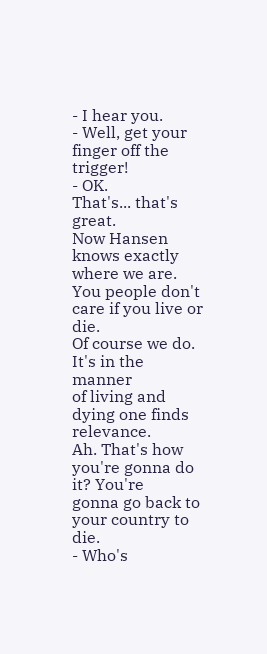- I hear you.
- Well, get your finger off the trigger!
- OK.
That's... that's great.
Now Hansen knows exactly where we are.
You people don't care if you live or die.
Of course we do. It's in the manner
of living and dying one finds relevance.
Ah. That's how you're gonna do it? You're
gonna go back to your country to die.
- Who's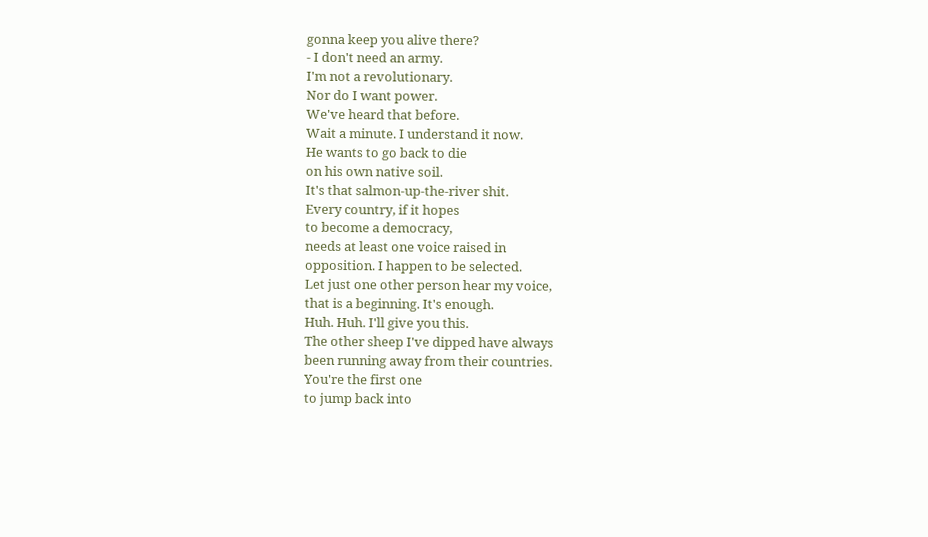gonna keep you alive there?
- I don't need an army.
I'm not a revolutionary.
Nor do I want power.
We've heard that before.
Wait a minute. I understand it now.
He wants to go back to die
on his own native soil.
It's that salmon-up-the-river shit.
Every country, if it hopes
to become a democracy,
needs at least one voice raised in
opposition. I happen to be selected.
Let just one other person hear my voice,
that is a beginning. It's enough.
Huh. Huh. I'll give you this.
The other sheep I've dipped have always
been running away from their countries.
You're the first one
to jump back into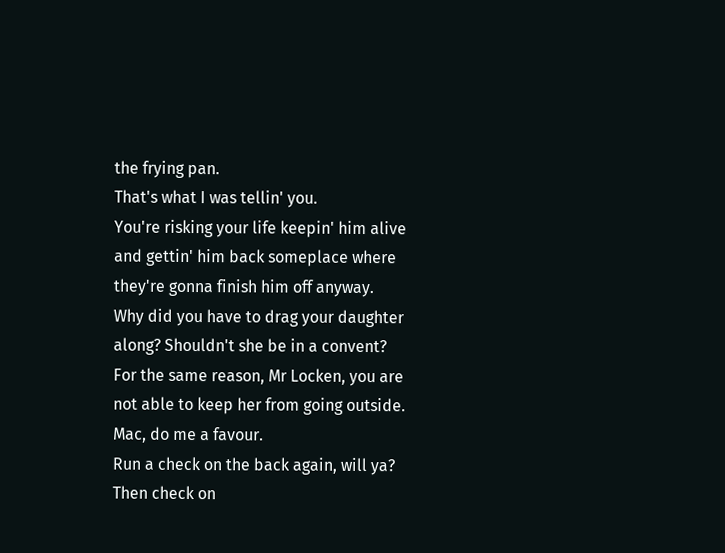the frying pan.
That's what I was tellin' you.
You're risking your life keepin' him alive
and gettin' him back someplace where
they're gonna finish him off anyway.
Why did you have to drag your daughter
along? Shouldn't she be in a convent?
For the same reason, Mr Locken, you are
not able to keep her from going outside.
Mac, do me a favour.
Run a check on the back again, will ya?
Then check on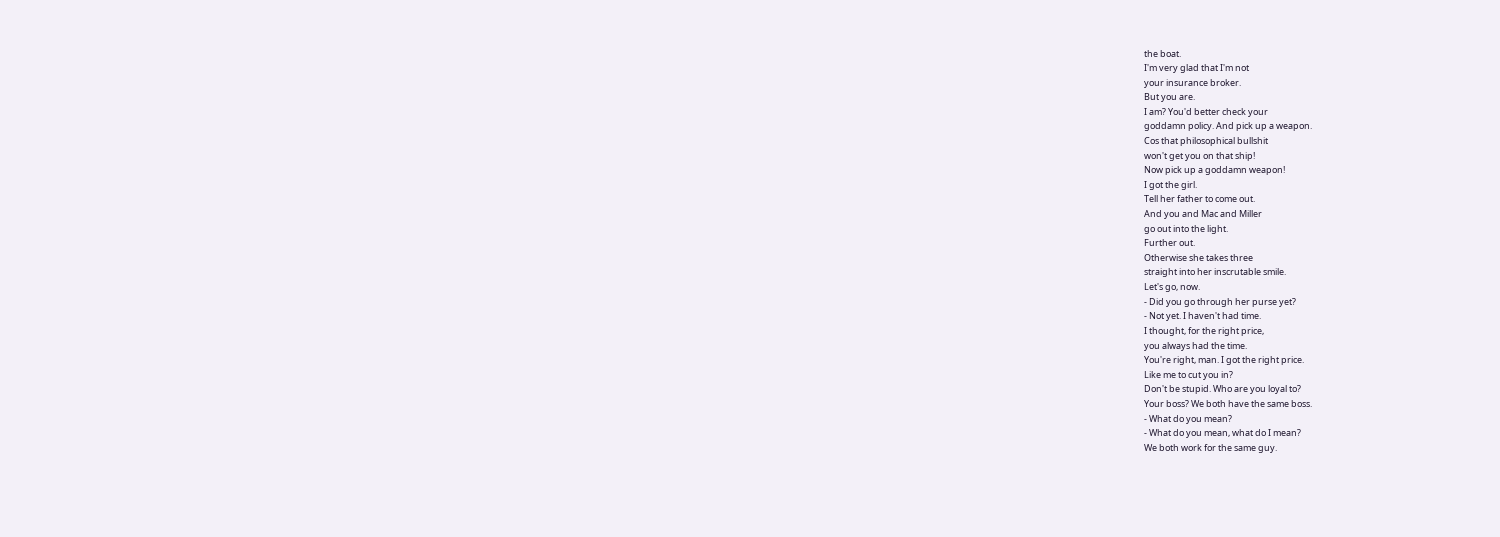the boat.
I'm very glad that I'm not
your insurance broker.
But you are.
I am? You'd better check your
goddamn policy. And pick up a weapon.
Cos that philosophical bullshit
won't get you on that ship!
Now pick up a goddamn weapon!
I got the girl.
Tell her father to come out.
And you and Mac and Miller
go out into the light.
Further out.
Otherwise she takes three
straight into her inscrutable smile.
Let's go, now.
- Did you go through her purse yet?
- Not yet. I haven't had time.
I thought, for the right price,
you always had the time.
You're right, man. I got the right price.
Like me to cut you in?
Don't be stupid. Who are you loyal to?
Your boss? We both have the same boss.
- What do you mean?
- What do you mean, what do I mean?
We both work for the same guy.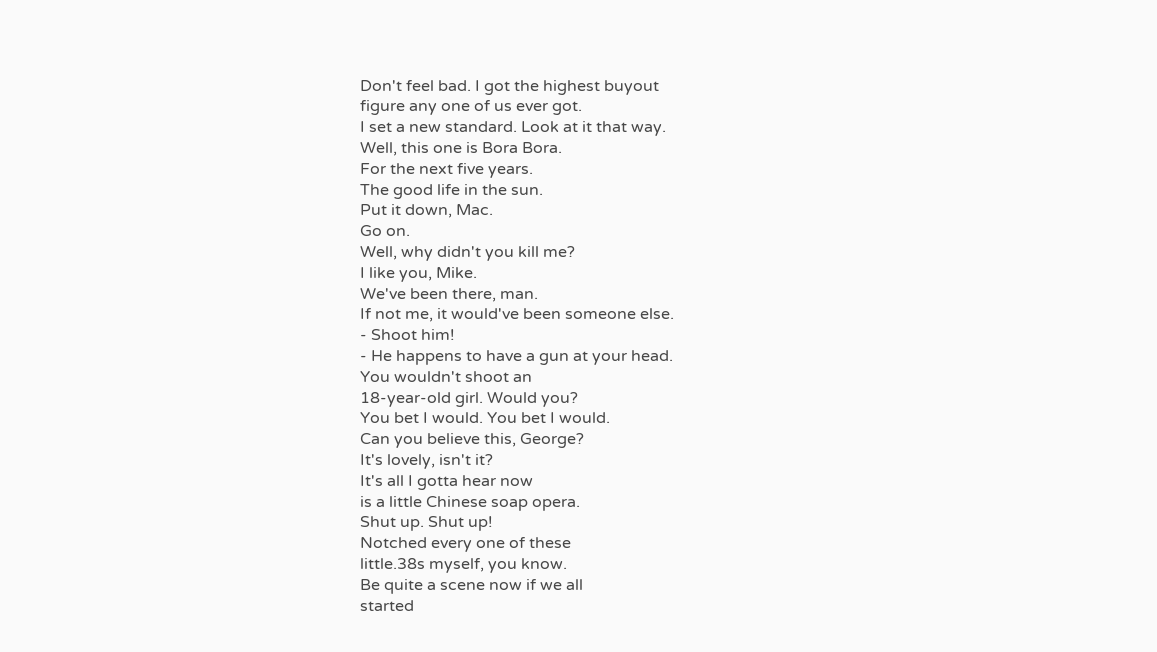Don't feel bad. I got the highest buyout
figure any one of us ever got.
I set a new standard. Look at it that way.
Well, this one is Bora Bora.
For the next five years.
The good life in the sun.
Put it down, Mac.
Go on.
Well, why didn't you kill me?
I like you, Mike.
We've been there, man.
If not me, it would've been someone else.
- Shoot him!
- He happens to have a gun at your head.
You wouldn't shoot an
18-year-old girl. Would you?
You bet I would. You bet I would.
Can you believe this, George?
It's lovely, isn't it?
It's all I gotta hear now
is a little Chinese soap opera.
Shut up. Shut up!
Notched every one of these
little.38s myself, you know.
Be quite a scene now if we all
started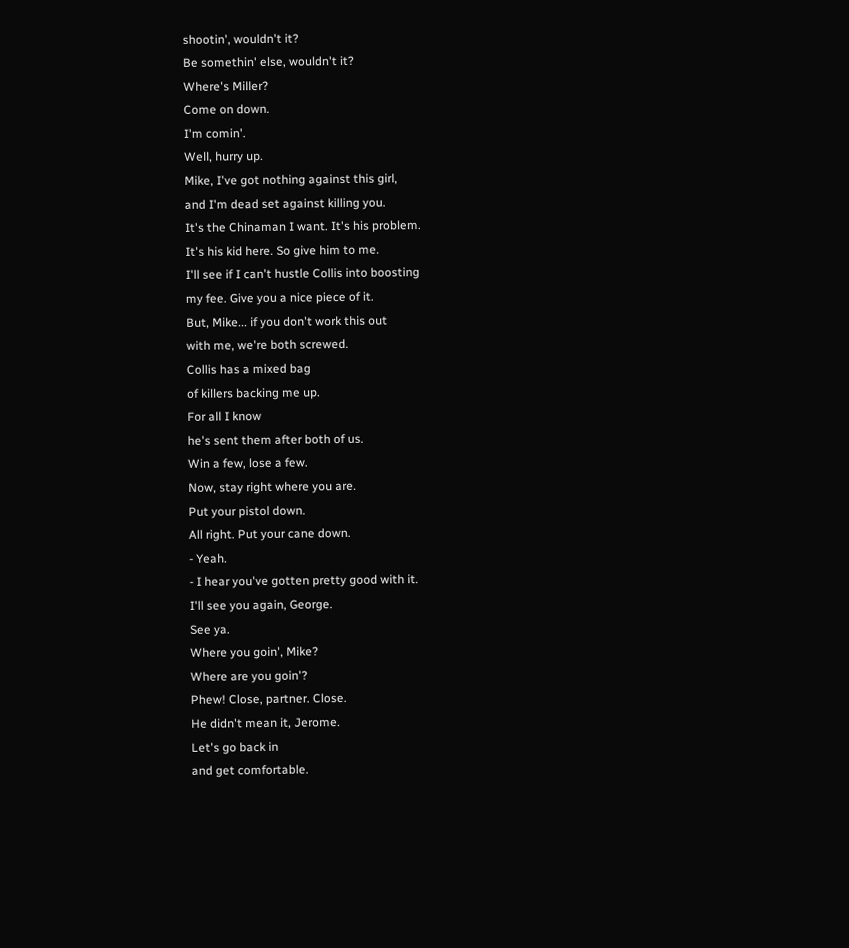shootin', wouldn't it?
Be somethin' else, wouldn't it?
Where's Miller?
Come on down.
I'm comin'.
Well, hurry up.
Mike, I've got nothing against this girl,
and I'm dead set against killing you.
It's the Chinaman I want. It's his problem.
It's his kid here. So give him to me.
I'll see if I can't hustle Collis into boosting
my fee. Give you a nice piece of it.
But, Mike... if you don't work this out
with me, we're both screwed.
Collis has a mixed bag
of killers backing me up.
For all I know
he's sent them after both of us.
Win a few, lose a few.
Now, stay right where you are.
Put your pistol down.
All right. Put your cane down.
- Yeah.
- I hear you've gotten pretty good with it.
I'll see you again, George.
See ya.
Where you goin', Mike?
Where are you goin'?
Phew! Close, partner. Close.
He didn't mean it, Jerome.
Let's go back in
and get comfortable.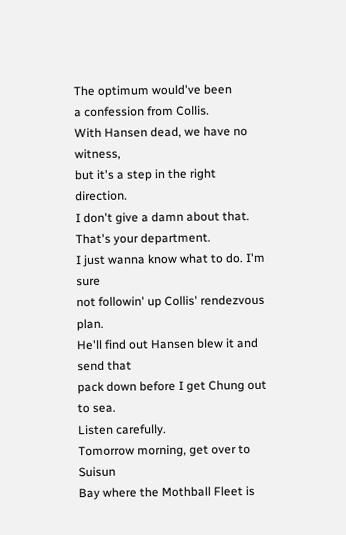The optimum would've been
a confession from Collis.
With Hansen dead, we have no witness,
but it's a step in the right direction.
I don't give a damn about that.
That's your department.
I just wanna know what to do. I'm sure
not followin' up Collis' rendezvous plan.
He'll find out Hansen blew it and send that
pack down before I get Chung out to sea.
Listen carefully.
Tomorrow morning, get over to Suisun
Bay where the Mothball Fleet is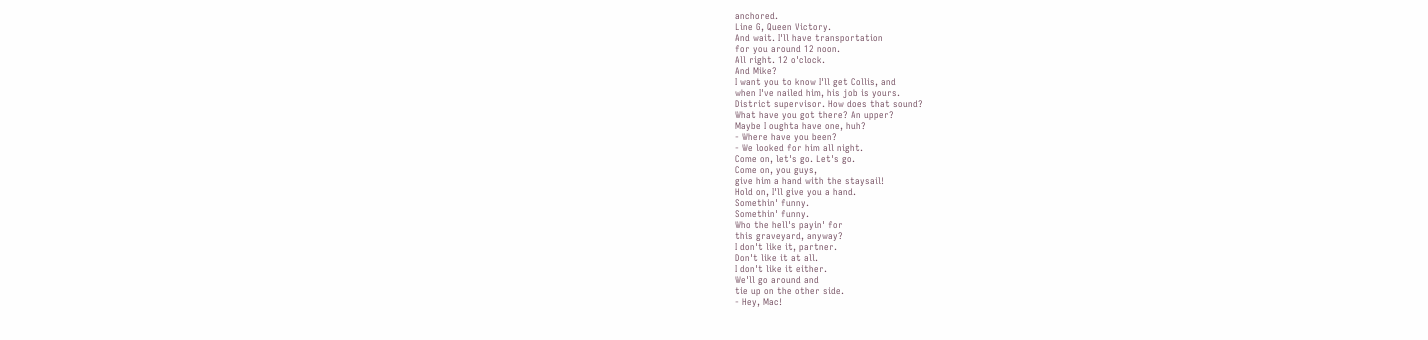anchored.
Line G, Queen Victory.
And wait. I'll have transportation
for you around 12 noon.
All right. 12 o'clock.
And Mike?
I want you to know I'll get Collis, and
when I've nailed him, his job is yours.
District supervisor. How does that sound?
What have you got there? An upper?
Maybe I oughta have one, huh?
- Where have you been?
- We looked for him all night.
Come on, let's go. Let's go.
Come on, you guys,
give him a hand with the staysail!
Hold on, I'll give you a hand.
Somethin' funny.
Somethin' funny.
Who the hell's payin' for
this graveyard, anyway?
I don't like it, partner.
Don't like it at all.
I don't like it either.
We'll go around and
tie up on the other side.
- Hey, Mac!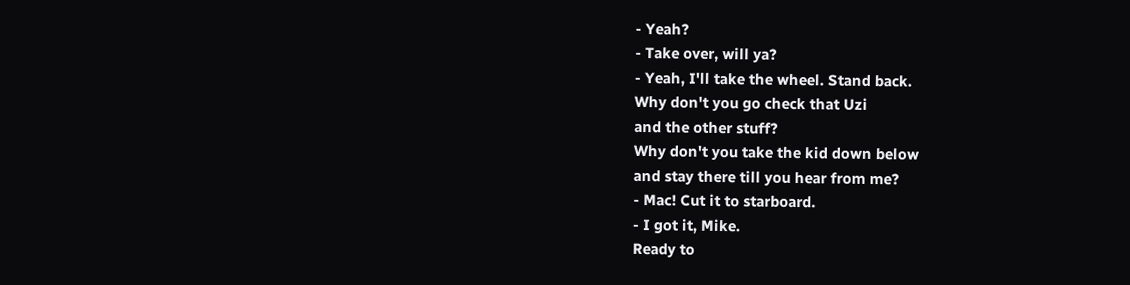- Yeah?
- Take over, will ya?
- Yeah, I'll take the wheel. Stand back.
Why don't you go check that Uzi
and the other stuff?
Why don't you take the kid down below
and stay there till you hear from me?
- Mac! Cut it to starboard.
- I got it, Mike.
Ready to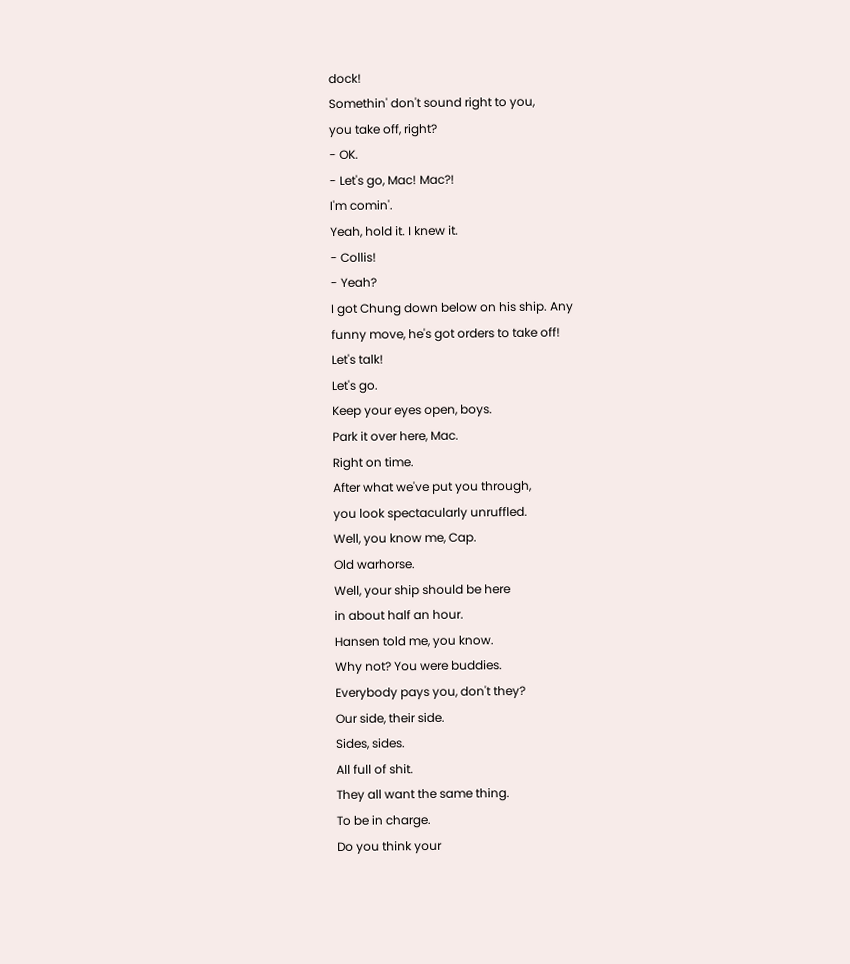dock!
Somethin' don't sound right to you,
you take off, right?
- OK.
- Let's go, Mac! Mac?!
I'm comin'.
Yeah, hold it. I knew it.
- Collis!
- Yeah?
I got Chung down below on his ship. Any
funny move, he's got orders to take off!
Let's talk!
Let's go.
Keep your eyes open, boys.
Park it over here, Mac.
Right on time.
After what we've put you through,
you look spectacularly unruffled.
Well, you know me, Cap.
Old warhorse.
Well, your ship should be here
in about half an hour.
Hansen told me, you know.
Why not? You were buddies.
Everybody pays you, don't they?
Our side, their side.
Sides, sides.
All full of shit.
They all want the same thing.
To be in charge.
Do you think your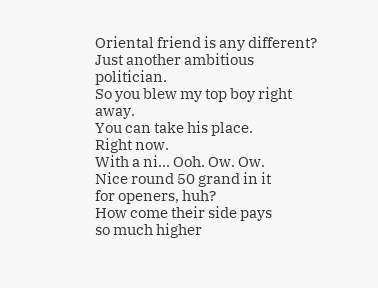Oriental friend is any different?
Just another ambitious politician.
So you blew my top boy right away.
You can take his place.
Right now.
With a ni... Ooh. Ow. Ow.
Nice round 50 grand in it
for openers, huh?
How come their side pays
so much higher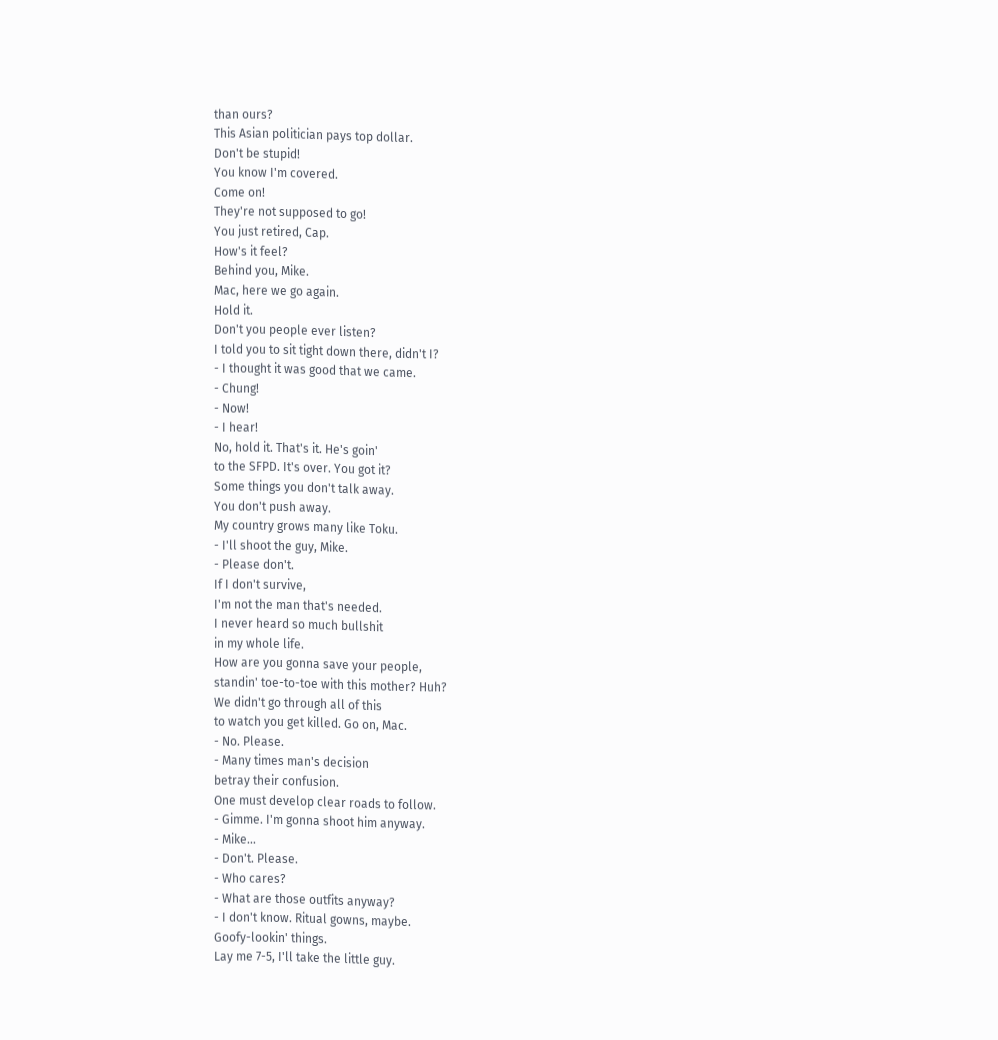than ours?
This Asian politician pays top dollar.
Don't be stupid!
You know I'm covered.
Come on!
They're not supposed to go!
You just retired, Cap.
How's it feel?
Behind you, Mike.
Mac, here we go again.
Hold it.
Don't you people ever listen?
I told you to sit tight down there, didn't I?
- I thought it was good that we came.
- Chung!
- Now!
- I hear!
No, hold it. That's it. He's goin'
to the SFPD. It's over. You got it?
Some things you don't talk away.
You don't push away.
My country grows many like Toku.
- I'll shoot the guy, Mike.
- Please don't.
If I don't survive,
I'm not the man that's needed.
I never heard so much bullshit
in my whole life.
How are you gonna save your people,
standin' toe-to-toe with this mother? Huh?
We didn't go through all of this
to watch you get killed. Go on, Mac.
- No. Please.
- Many times man's decision
betray their confusion.
One must develop clear roads to follow.
- Gimme. I'm gonna shoot him anyway.
- Mike...
- Don't. Please.
- Who cares?
- What are those outfits anyway?
- I don't know. Ritual gowns, maybe.
Goofy-lookin' things.
Lay me 7-5, I'll take the little guy.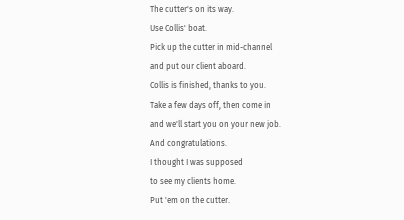The cutter's on its way.
Use Collis' boat.
Pick up the cutter in mid-channel
and put our client aboard.
Collis is finished, thanks to you.
Take a few days off, then come in
and we'll start you on your new job.
And congratulations.
I thought I was supposed
to see my clients home.
Put 'em on the cutter.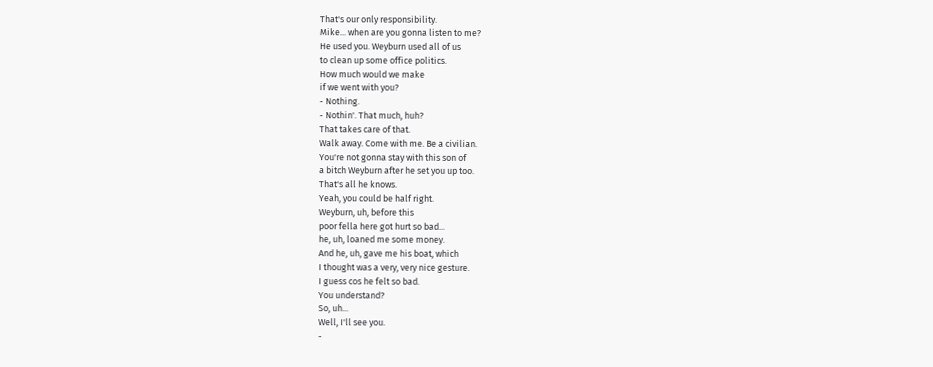That's our only responsibility.
Mike... when are you gonna listen to me?
He used you. Weyburn used all of us
to clean up some office politics.
How much would we make
if we went with you?
- Nothing.
- Nothin'. That much, huh?
That takes care of that.
Walk away. Come with me. Be a civilian.
You're not gonna stay with this son of
a bitch Weyburn after he set you up too.
That's all he knows.
Yeah, you could be half right.
Weyburn, uh, before this
poor fella here got hurt so bad...
he, uh, loaned me some money.
And he, uh, gave me his boat, which
I thought was a very, very nice gesture.
I guess cos he felt so bad.
You understand?
So, uh...
Well, I'll see you.
-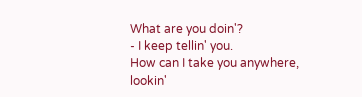What are you doin'?
- I keep tellin' you.
How can I take you anywhere, lookin'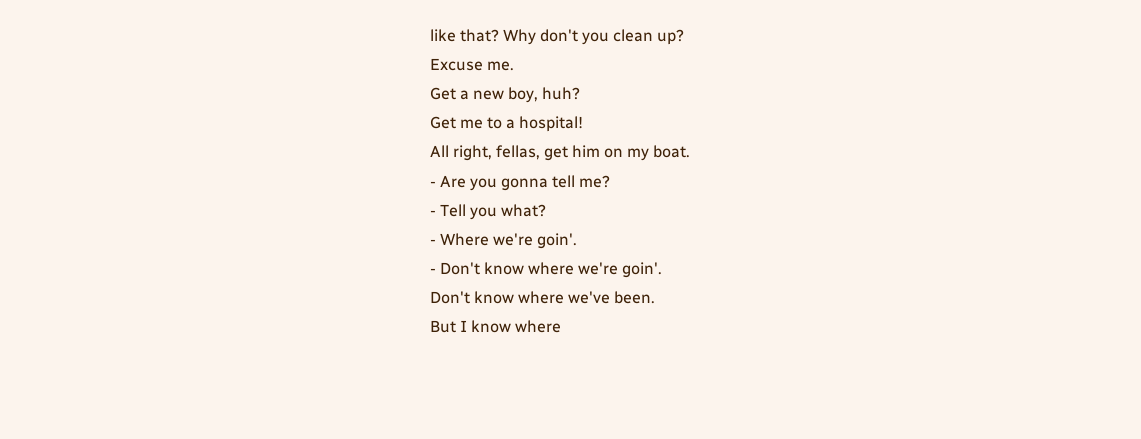like that? Why don't you clean up?
Excuse me.
Get a new boy, huh?
Get me to a hospital!
All right, fellas, get him on my boat.
- Are you gonna tell me?
- Tell you what?
- Where we're goin'.
- Don't know where we're goin'.
Don't know where we've been.
But I know where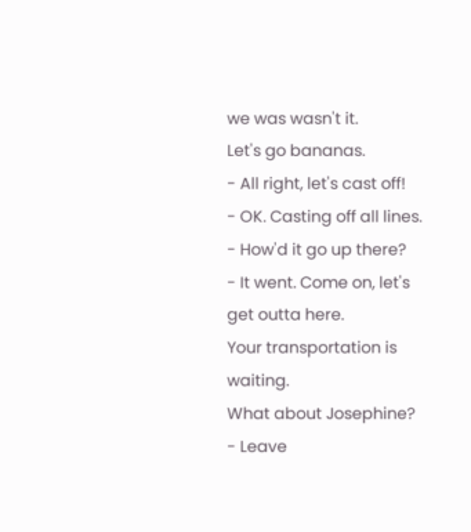we was wasn't it.
Let's go bananas.
- All right, let's cast off!
- OK. Casting off all lines.
- How'd it go up there?
- It went. Come on, let's get outta here.
Your transportation is waiting.
What about Josephine?
- Leave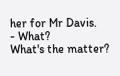her for Mr Davis.
- What?
What's the matter?